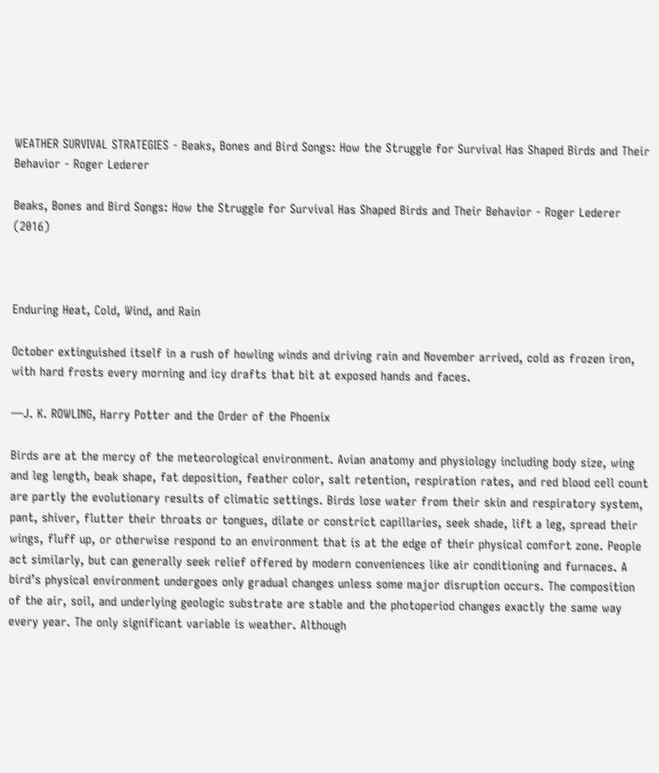WEATHER SURVIVAL STRATEGIES - Beaks, Bones and Bird Songs: How the Struggle for Survival Has Shaped Birds and Their Behavior - Roger Lederer

Beaks, Bones and Bird Songs: How the Struggle for Survival Has Shaped Birds and Their Behavior - Roger Lederer (2016)



Enduring Heat, Cold, Wind, and Rain

October extinguished itself in a rush of howling winds and driving rain and November arrived, cold as frozen iron, with hard frosts every morning and icy drafts that bit at exposed hands and faces.

—J. K. ROWLING, Harry Potter and the Order of the Phoenix

Birds are at the mercy of the meteorological environment. Avian anatomy and physiology including body size, wing and leg length, beak shape, fat deposition, feather color, salt retention, respiration rates, and red blood cell count are partly the evolutionary results of climatic settings. Birds lose water from their skin and respiratory system, pant, shiver, flutter their throats or tongues, dilate or constrict capillaries, seek shade, lift a leg, spread their wings, fluff up, or otherwise respond to an environment that is at the edge of their physical comfort zone. People act similarly, but can generally seek relief offered by modern conveniences like air conditioning and furnaces. A bird’s physical environment undergoes only gradual changes unless some major disruption occurs. The composition of the air, soil, and underlying geologic substrate are stable and the photoperiod changes exactly the same way every year. The only significant variable is weather. Although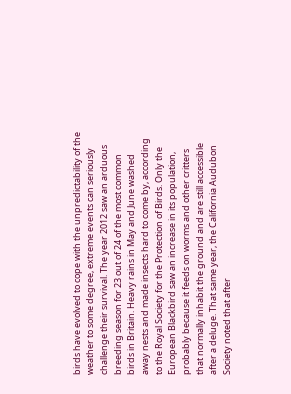birds have evolved to cope with the unpredictability of the weather to some degree, extreme events can seriously challenge their survival. The year 2012 saw an arduous breeding season for 23 out of 24 of the most common birds in Britain. Heavy rains in May and June washed away nests and made insects hard to come by, according to the Royal Society for the Protection of Birds. Only the European Blackbird saw an increase in its population, probably because it feeds on worms and other critters that normally inhabit the ground and are still accessible after a deluge. That same year, the California Audubon Society noted that after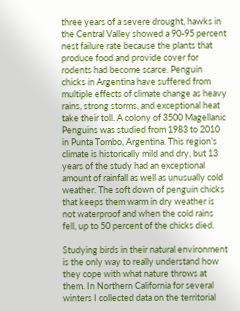three years of a severe drought, hawks in the Central Valley showed a 90-95 percent nest failure rate because the plants that produce food and provide cover for rodents had become scarce. Penguin chicks in Argentina have suffered from multiple effects of climate change as heavy rains, strong storms, and exceptional heat take their toll. A colony of 3500 Magellanic Penguins was studied from 1983 to 2010 in Punta Tombo, Argentina. This region’s climate is historically mild and dry, but 13 years of the study had an exceptional amount of rainfall as well as unusually cold weather. The soft down of penguin chicks that keeps them warm in dry weather is not waterproof and when the cold rains fell, up to 50 percent of the chicks died.

Studying birds in their natural environment is the only way to really understand how they cope with what nature throws at them. In Northern California for several winters I collected data on the territorial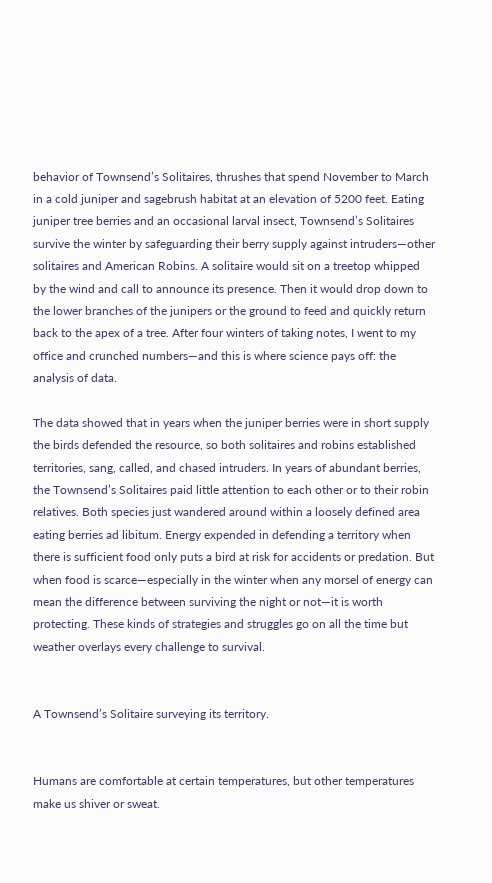behavior of Townsend’s Solitaires, thrushes that spend November to March in a cold juniper and sagebrush habitat at an elevation of 5200 feet. Eating juniper tree berries and an occasional larval insect, Townsend’s Solitaires survive the winter by safeguarding their berry supply against intruders—other solitaires and American Robins. A solitaire would sit on a treetop whipped by the wind and call to announce its presence. Then it would drop down to the lower branches of the junipers or the ground to feed and quickly return back to the apex of a tree. After four winters of taking notes, I went to my office and crunched numbers—and this is where science pays off: the analysis of data.

The data showed that in years when the juniper berries were in short supply the birds defended the resource, so both solitaires and robins established territories, sang, called, and chased intruders. In years of abundant berries, the Townsend’s Solitaires paid little attention to each other or to their robin relatives. Both species just wandered around within a loosely defined area eating berries ad libitum. Energy expended in defending a territory when there is sufficient food only puts a bird at risk for accidents or predation. But when food is scarce—especially in the winter when any morsel of energy can mean the difference between surviving the night or not—it is worth protecting. These kinds of strategies and struggles go on all the time but weather overlays every challenge to survival.


A Townsend’s Solitaire surveying its territory.


Humans are comfortable at certain temperatures, but other temperatures make us shiver or sweat.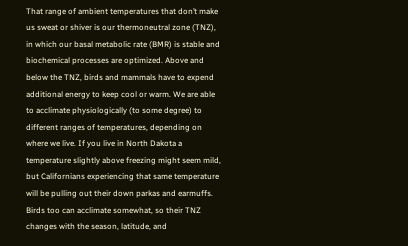That range of ambient temperatures that don’t make us sweat or shiver is our thermoneutral zone (TNZ), in which our basal metabolic rate (BMR) is stable and biochemical processes are optimized. Above and below the TNZ, birds and mammals have to expend additional energy to keep cool or warm. We are able to acclimate physiologically (to some degree) to different ranges of temperatures, depending on where we live. If you live in North Dakota a temperature slightly above freezing might seem mild, but Californians experiencing that same temperature will be pulling out their down parkas and earmuffs. Birds too can acclimate somewhat, so their TNZ changes with the season, latitude, and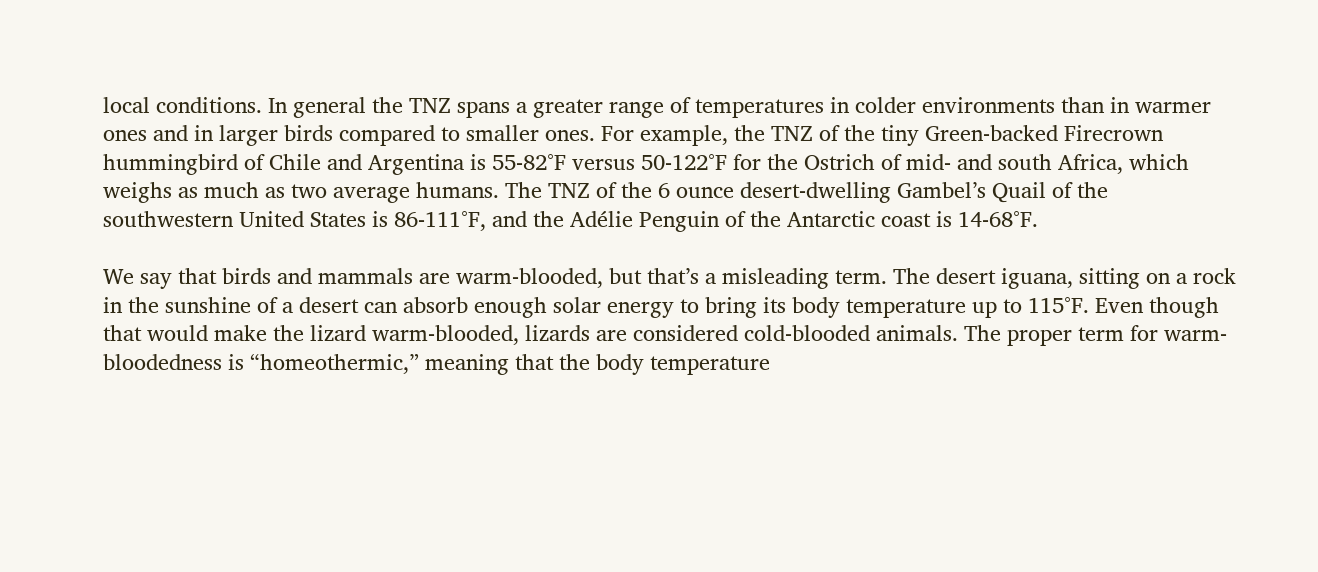local conditions. In general the TNZ spans a greater range of temperatures in colder environments than in warmer ones and in larger birds compared to smaller ones. For example, the TNZ of the tiny Green-backed Firecrown hummingbird of Chile and Argentina is 55-82°F versus 50-122°F for the Ostrich of mid- and south Africa, which weighs as much as two average humans. The TNZ of the 6 ounce desert-dwelling Gambel’s Quail of the southwestern United States is 86-111°F, and the Adélie Penguin of the Antarctic coast is 14-68°F.

We say that birds and mammals are warm-blooded, but that’s a misleading term. The desert iguana, sitting on a rock in the sunshine of a desert can absorb enough solar energy to bring its body temperature up to 115°F. Even though that would make the lizard warm-blooded, lizards are considered cold-blooded animals. The proper term for warm-bloodedness is “homeothermic,” meaning that the body temperature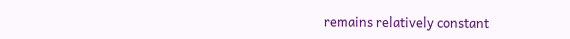remains relatively constant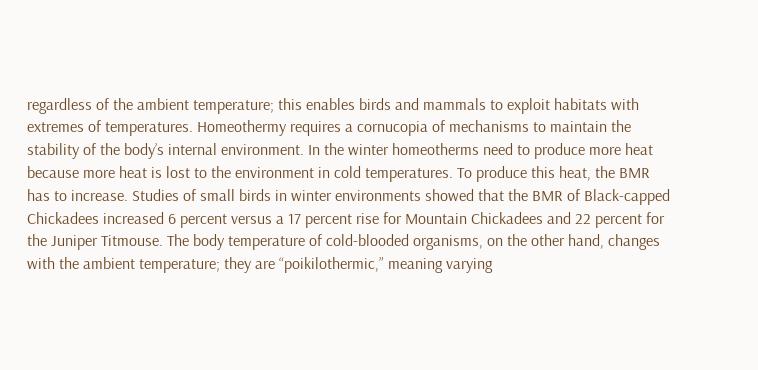regardless of the ambient temperature; this enables birds and mammals to exploit habitats with extremes of temperatures. Homeothermy requires a cornucopia of mechanisms to maintain the stability of the body’s internal environment. In the winter homeotherms need to produce more heat because more heat is lost to the environment in cold temperatures. To produce this heat, the BMR has to increase. Studies of small birds in winter environments showed that the BMR of Black-capped Chickadees increased 6 percent versus a 17 percent rise for Mountain Chickadees and 22 percent for the Juniper Titmouse. The body temperature of cold-blooded organisms, on the other hand, changes with the ambient temperature; they are “poikilothermic,” meaning varying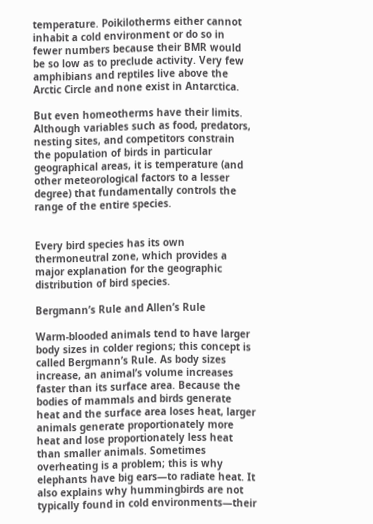temperature. Poikilotherms either cannot inhabit a cold environment or do so in fewer numbers because their BMR would be so low as to preclude activity. Very few amphibians and reptiles live above the Arctic Circle and none exist in Antarctica.

But even homeotherms have their limits. Although variables such as food, predators, nesting sites, and competitors constrain the population of birds in particular geographical areas, it is temperature (and other meteorological factors to a lesser degree) that fundamentally controls the range of the entire species.


Every bird species has its own thermoneutral zone, which provides a major explanation for the geographic distribution of bird species.

Bergmann’s Rule and Allen’s Rule

Warm-blooded animals tend to have larger body sizes in colder regions; this concept is called Bergmann’s Rule. As body sizes increase, an animal’s volume increases faster than its surface area. Because the bodies of mammals and birds generate heat and the surface area loses heat, larger animals generate proportionately more heat and lose proportionately less heat than smaller animals. Sometimes overheating is a problem; this is why elephants have big ears—to radiate heat. It also explains why hummingbirds are not typically found in cold environments—their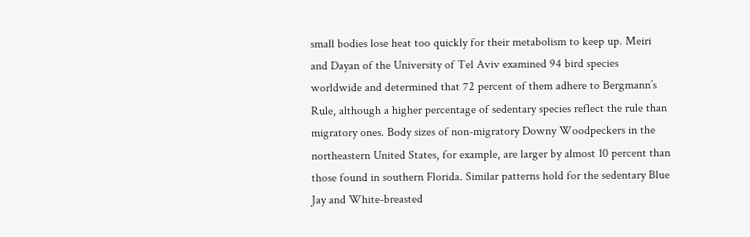small bodies lose heat too quickly for their metabolism to keep up. Meiri and Dayan of the University of Tel Aviv examined 94 bird species worldwide and determined that 72 percent of them adhere to Bergmann’s Rule, although a higher percentage of sedentary species reflect the rule than migratory ones. Body sizes of non-migratory Downy Woodpeckers in the northeastern United States, for example, are larger by almost 10 percent than those found in southern Florida. Similar patterns hold for the sedentary Blue Jay and White-breasted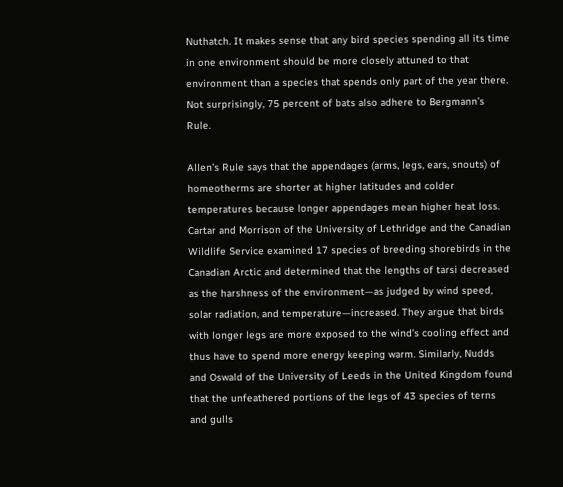Nuthatch. It makes sense that any bird species spending all its time in one environment should be more closely attuned to that environment than a species that spends only part of the year there. Not surprisingly, 75 percent of bats also adhere to Bergmann’s Rule.

Allen’s Rule says that the appendages (arms, legs, ears, snouts) of homeotherms are shorter at higher latitudes and colder temperatures because longer appendages mean higher heat loss. Cartar and Morrison of the University of Lethridge and the Canadian Wildlife Service examined 17 species of breeding shorebirds in the Canadian Arctic and determined that the lengths of tarsi decreased as the harshness of the environment—as judged by wind speed, solar radiation, and temperature—increased. They argue that birds with longer legs are more exposed to the wind’s cooling effect and thus have to spend more energy keeping warm. Similarly, Nudds and Oswald of the University of Leeds in the United Kingdom found that the unfeathered portions of the legs of 43 species of terns and gulls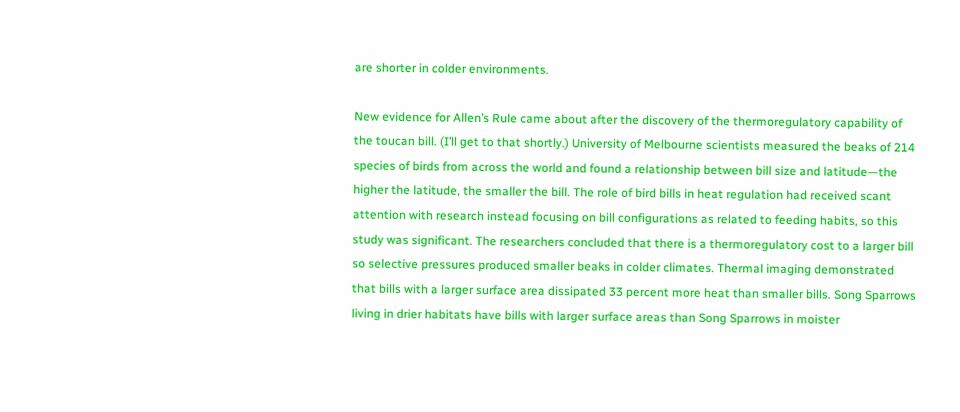are shorter in colder environments.

New evidence for Allen’s Rule came about after the discovery of the thermoregulatory capability of the toucan bill. (I’ll get to that shortly.) University of Melbourne scientists measured the beaks of 214 species of birds from across the world and found a relationship between bill size and latitude—the higher the latitude, the smaller the bill. The role of bird bills in heat regulation had received scant attention with research instead focusing on bill configurations as related to feeding habits, so this study was significant. The researchers concluded that there is a thermoregulatory cost to a larger bill so selective pressures produced smaller beaks in colder climates. Thermal imaging demonstrated that bills with a larger surface area dissipated 33 percent more heat than smaller bills. Song Sparrows living in drier habitats have bills with larger surface areas than Song Sparrows in moister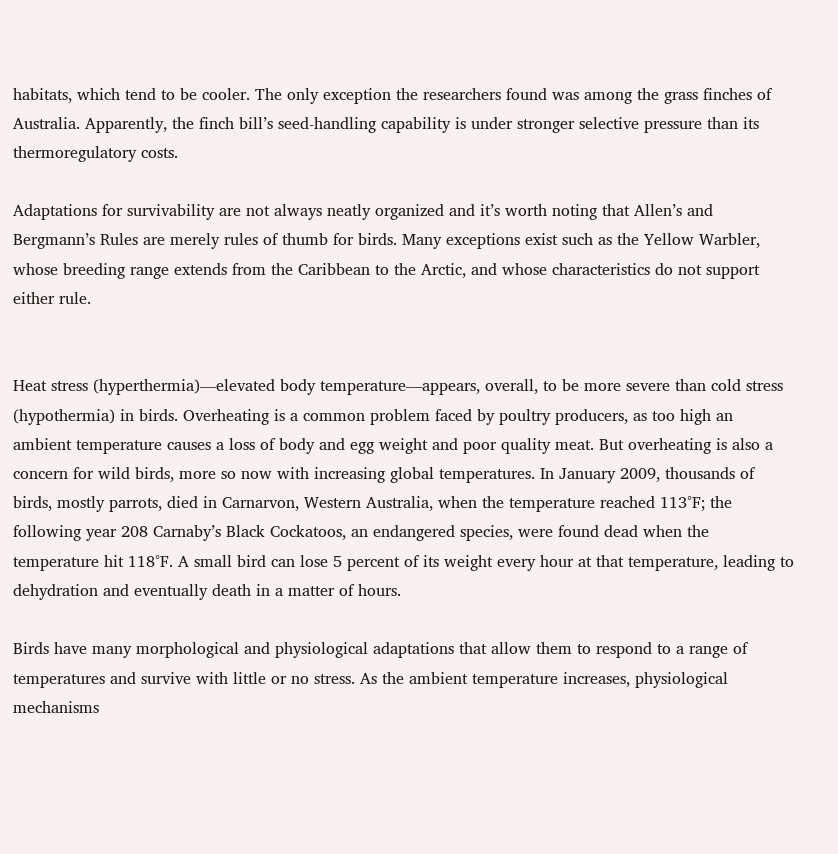habitats, which tend to be cooler. The only exception the researchers found was among the grass finches of Australia. Apparently, the finch bill’s seed-handling capability is under stronger selective pressure than its thermoregulatory costs.

Adaptations for survivability are not always neatly organized and it’s worth noting that Allen’s and Bergmann’s Rules are merely rules of thumb for birds. Many exceptions exist such as the Yellow Warbler, whose breeding range extends from the Caribbean to the Arctic, and whose characteristics do not support either rule.


Heat stress (hyperthermia)—elevated body temperature—appears, overall, to be more severe than cold stress (hypothermia) in birds. Overheating is a common problem faced by poultry producers, as too high an ambient temperature causes a loss of body and egg weight and poor quality meat. But overheating is also a concern for wild birds, more so now with increasing global temperatures. In January 2009, thousands of birds, mostly parrots, died in Carnarvon, Western Australia, when the temperature reached 113°F; the following year 208 Carnaby’s Black Cockatoos, an endangered species, were found dead when the temperature hit 118°F. A small bird can lose 5 percent of its weight every hour at that temperature, leading to dehydration and eventually death in a matter of hours.

Birds have many morphological and physiological adaptations that allow them to respond to a range of temperatures and survive with little or no stress. As the ambient temperature increases, physiological mechanisms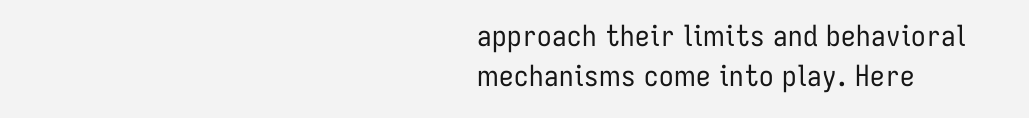approach their limits and behavioral mechanisms come into play. Here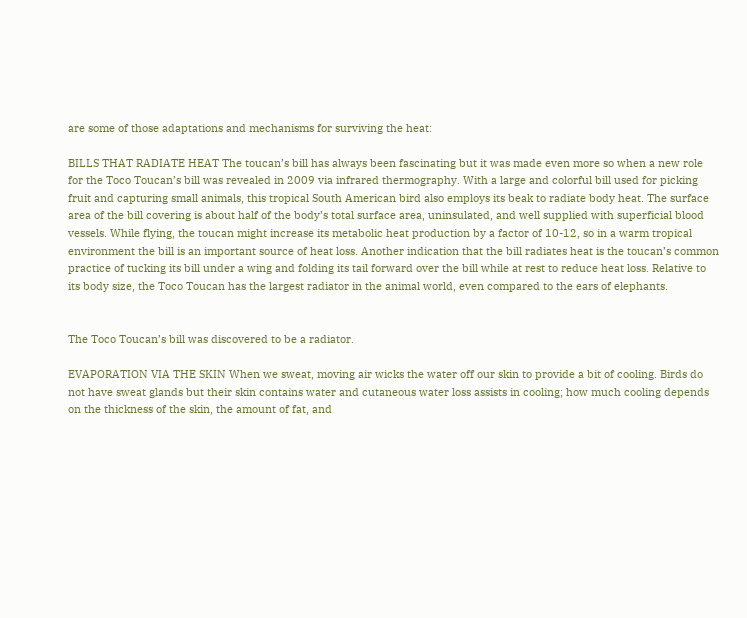are some of those adaptations and mechanisms for surviving the heat:

BILLS THAT RADIATE HEAT The toucan’s bill has always been fascinating but it was made even more so when a new role for the Toco Toucan’s bill was revealed in 2009 via infrared thermography. With a large and colorful bill used for picking fruit and capturing small animals, this tropical South American bird also employs its beak to radiate body heat. The surface area of the bill covering is about half of the body’s total surface area, uninsulated, and well supplied with superficial blood vessels. While flying, the toucan might increase its metabolic heat production by a factor of 10-12, so in a warm tropical environment the bill is an important source of heat loss. Another indication that the bill radiates heat is the toucan’s common practice of tucking its bill under a wing and folding its tail forward over the bill while at rest to reduce heat loss. Relative to its body size, the Toco Toucan has the largest radiator in the animal world, even compared to the ears of elephants.


The Toco Toucan’s bill was discovered to be a radiator.

EVAPORATION VIA THE SKIN When we sweat, moving air wicks the water off our skin to provide a bit of cooling. Birds do not have sweat glands but their skin contains water and cutaneous water loss assists in cooling; how much cooling depends on the thickness of the skin, the amount of fat, and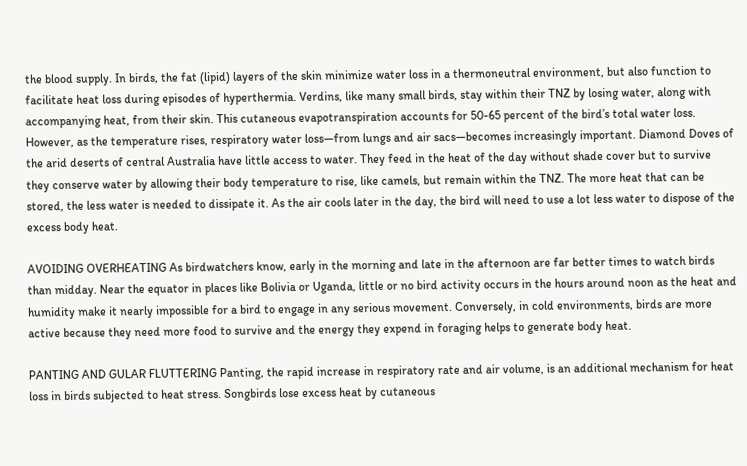the blood supply. In birds, the fat (lipid) layers of the skin minimize water loss in a thermoneutral environment, but also function to facilitate heat loss during episodes of hyperthermia. Verdins, like many small birds, stay within their TNZ by losing water, along with accompanying heat, from their skin. This cutaneous evapotranspiration accounts for 50-65 percent of the bird’s total water loss. However, as the temperature rises, respiratory water loss—from lungs and air sacs—becomes increasingly important. Diamond Doves of the arid deserts of central Australia have little access to water. They feed in the heat of the day without shade cover but to survive they conserve water by allowing their body temperature to rise, like camels, but remain within the TNZ. The more heat that can be stored, the less water is needed to dissipate it. As the air cools later in the day, the bird will need to use a lot less water to dispose of the excess body heat.

AVOIDING OVERHEATING As birdwatchers know, early in the morning and late in the afternoon are far better times to watch birds than midday. Near the equator in places like Bolivia or Uganda, little or no bird activity occurs in the hours around noon as the heat and humidity make it nearly impossible for a bird to engage in any serious movement. Conversely, in cold environments, birds are more active because they need more food to survive and the energy they expend in foraging helps to generate body heat.

PANTING AND GULAR FLUTTERING Panting, the rapid increase in respiratory rate and air volume, is an additional mechanism for heat loss in birds subjected to heat stress. Songbirds lose excess heat by cutaneous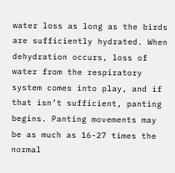water loss as long as the birds are sufficiently hydrated. When dehydration occurs, loss of water from the respiratory system comes into play, and if that isn’t sufficient, panting begins. Panting movements may be as much as 16-27 times the normal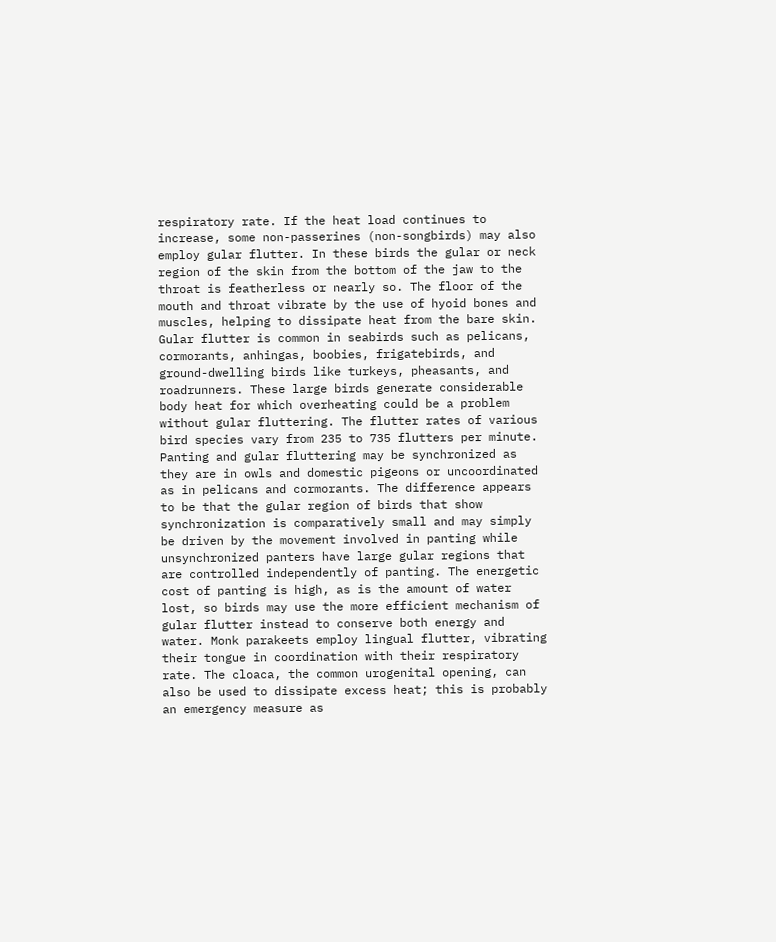respiratory rate. If the heat load continues to increase, some non-passerines (non-songbirds) may also employ gular flutter. In these birds the gular or neck region of the skin from the bottom of the jaw to the throat is featherless or nearly so. The floor of the mouth and throat vibrate by the use of hyoid bones and muscles, helping to dissipate heat from the bare skin. Gular flutter is common in seabirds such as pelicans, cormorants, anhingas, boobies, frigatebirds, and ground-dwelling birds like turkeys, pheasants, and roadrunners. These large birds generate considerable body heat for which overheating could be a problem without gular fluttering. The flutter rates of various bird species vary from 235 to 735 flutters per minute. Panting and gular fluttering may be synchronized as they are in owls and domestic pigeons or uncoordinated as in pelicans and cormorants. The difference appears to be that the gular region of birds that show synchronization is comparatively small and may simply be driven by the movement involved in panting while unsynchronized panters have large gular regions that are controlled independently of panting. The energetic cost of panting is high, as is the amount of water lost, so birds may use the more efficient mechanism of gular flutter instead to conserve both energy and water. Monk parakeets employ lingual flutter, vibrating their tongue in coordination with their respiratory rate. The cloaca, the common urogenital opening, can also be used to dissipate excess heat; this is probably an emergency measure as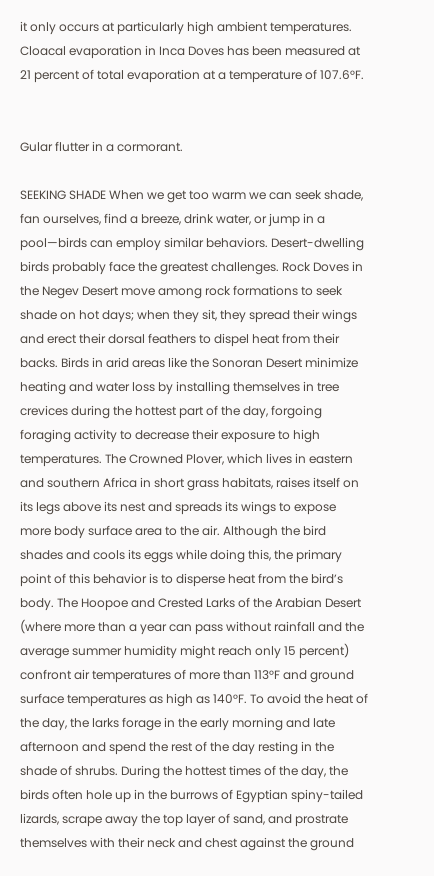it only occurs at particularly high ambient temperatures. Cloacal evaporation in Inca Doves has been measured at 21 percent of total evaporation at a temperature of 107.6°F.


Gular flutter in a cormorant.

SEEKING SHADE When we get too warm we can seek shade, fan ourselves, find a breeze, drink water, or jump in a pool—birds can employ similar behaviors. Desert-dwelling birds probably face the greatest challenges. Rock Doves in the Negev Desert move among rock formations to seek shade on hot days; when they sit, they spread their wings and erect their dorsal feathers to dispel heat from their backs. Birds in arid areas like the Sonoran Desert minimize heating and water loss by installing themselves in tree crevices during the hottest part of the day, forgoing foraging activity to decrease their exposure to high temperatures. The Crowned Plover, which lives in eastern and southern Africa in short grass habitats, raises itself on its legs above its nest and spreads its wings to expose more body surface area to the air. Although the bird shades and cools its eggs while doing this, the primary point of this behavior is to disperse heat from the bird’s body. The Hoopoe and Crested Larks of the Arabian Desert (where more than a year can pass without rainfall and the average summer humidity might reach only 15 percent) confront air temperatures of more than 113°F and ground surface temperatures as high as 140°F. To avoid the heat of the day, the larks forage in the early morning and late afternoon and spend the rest of the day resting in the shade of shrubs. During the hottest times of the day, the birds often hole up in the burrows of Egyptian spiny-tailed lizards, scrape away the top layer of sand, and prostrate themselves with their neck and chest against the ground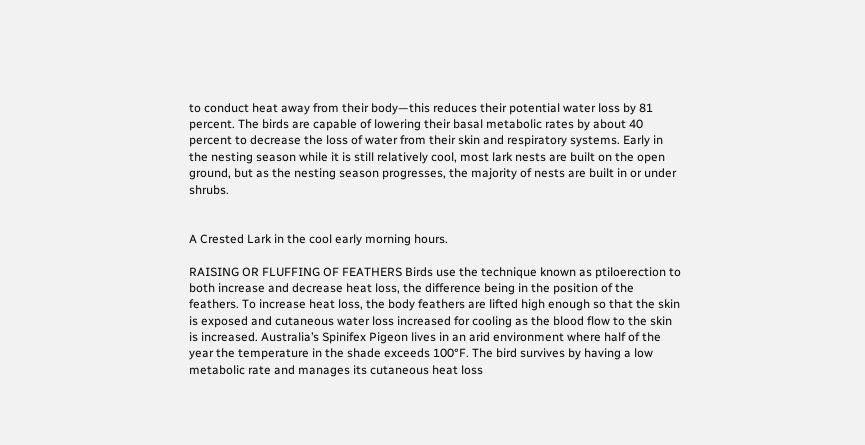to conduct heat away from their body—this reduces their potential water loss by 81 percent. The birds are capable of lowering their basal metabolic rates by about 40 percent to decrease the loss of water from their skin and respiratory systems. Early in the nesting season while it is still relatively cool, most lark nests are built on the open ground, but as the nesting season progresses, the majority of nests are built in or under shrubs.


A Crested Lark in the cool early morning hours.

RAISING OR FLUFFING OF FEATHERS Birds use the technique known as ptiloerection to both increase and decrease heat loss, the difference being in the position of the feathers. To increase heat loss, the body feathers are lifted high enough so that the skin is exposed and cutaneous water loss increased for cooling as the blood flow to the skin is increased. Australia’s Spinifex Pigeon lives in an arid environment where half of the year the temperature in the shade exceeds 100°F. The bird survives by having a low metabolic rate and manages its cutaneous heat loss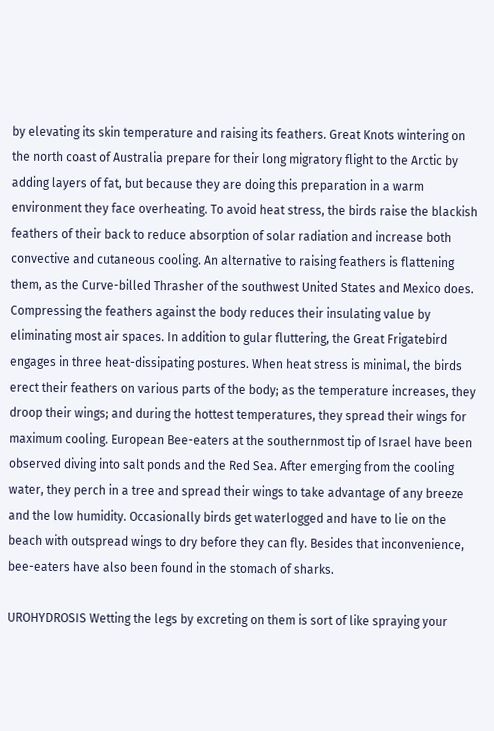by elevating its skin temperature and raising its feathers. Great Knots wintering on the north coast of Australia prepare for their long migratory flight to the Arctic by adding layers of fat, but because they are doing this preparation in a warm environment they face overheating. To avoid heat stress, the birds raise the blackish feathers of their back to reduce absorption of solar radiation and increase both convective and cutaneous cooling. An alternative to raising feathers is flattening them, as the Curve-billed Thrasher of the southwest United States and Mexico does. Compressing the feathers against the body reduces their insulating value by eliminating most air spaces. In addition to gular fluttering, the Great Frigatebird engages in three heat-dissipating postures. When heat stress is minimal, the birds erect their feathers on various parts of the body; as the temperature increases, they droop their wings; and during the hottest temperatures, they spread their wings for maximum cooling. European Bee-eaters at the southernmost tip of Israel have been observed diving into salt ponds and the Red Sea. After emerging from the cooling water, they perch in a tree and spread their wings to take advantage of any breeze and the low humidity. Occasionally birds get waterlogged and have to lie on the beach with outspread wings to dry before they can fly. Besides that inconvenience, bee-eaters have also been found in the stomach of sharks.

UROHYDROSIS Wetting the legs by excreting on them is sort of like spraying your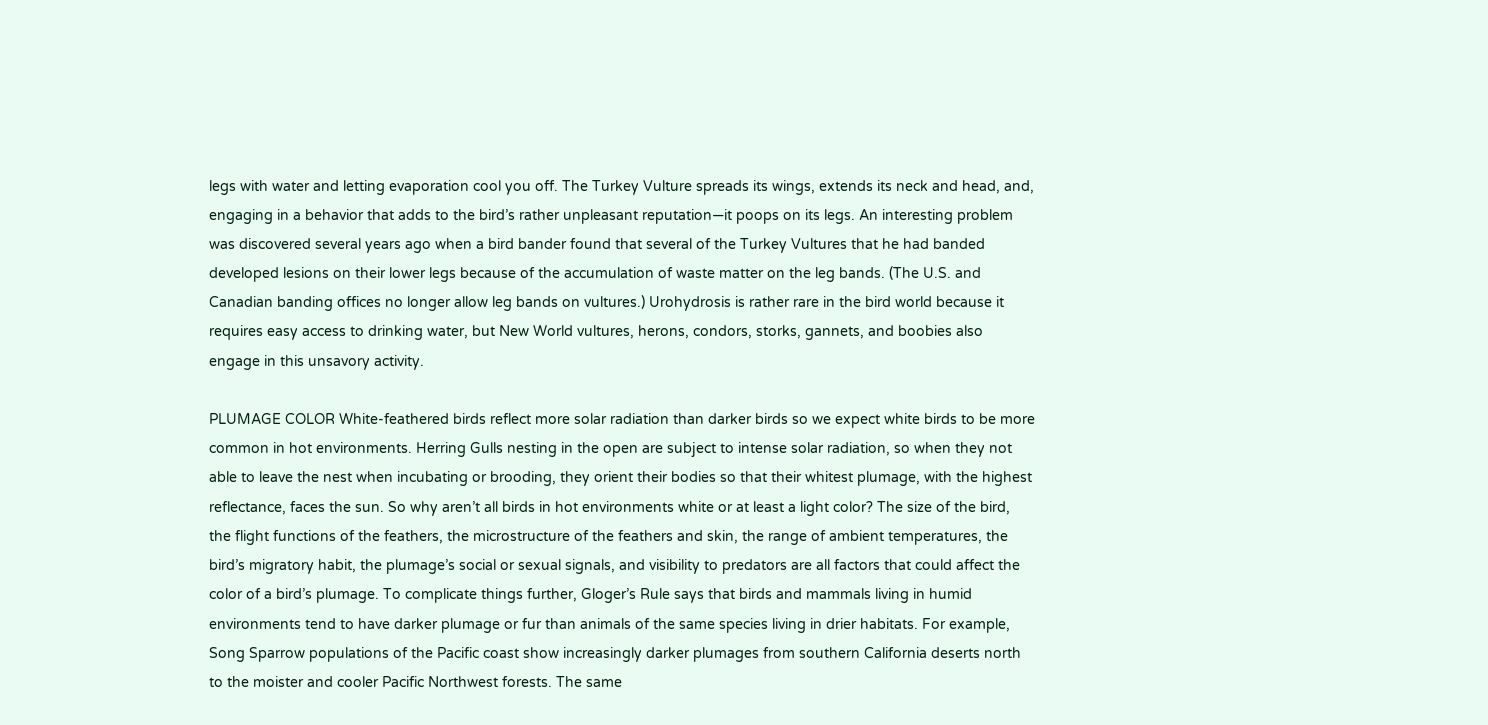legs with water and letting evaporation cool you off. The Turkey Vulture spreads its wings, extends its neck and head, and, engaging in a behavior that adds to the bird’s rather unpleasant reputation—it poops on its legs. An interesting problem was discovered several years ago when a bird bander found that several of the Turkey Vultures that he had banded developed lesions on their lower legs because of the accumulation of waste matter on the leg bands. (The U.S. and Canadian banding offices no longer allow leg bands on vultures.) Urohydrosis is rather rare in the bird world because it requires easy access to drinking water, but New World vultures, herons, condors, storks, gannets, and boobies also engage in this unsavory activity.

PLUMAGE COLOR White-feathered birds reflect more solar radiation than darker birds so we expect white birds to be more common in hot environments. Herring Gulls nesting in the open are subject to intense solar radiation, so when they not able to leave the nest when incubating or brooding, they orient their bodies so that their whitest plumage, with the highest reflectance, faces the sun. So why aren’t all birds in hot environments white or at least a light color? The size of the bird, the flight functions of the feathers, the microstructure of the feathers and skin, the range of ambient temperatures, the bird’s migratory habit, the plumage’s social or sexual signals, and visibility to predators are all factors that could affect the color of a bird’s plumage. To complicate things further, Gloger’s Rule says that birds and mammals living in humid environments tend to have darker plumage or fur than animals of the same species living in drier habitats. For example, Song Sparrow populations of the Pacific coast show increasingly darker plumages from southern California deserts north to the moister and cooler Pacific Northwest forests. The same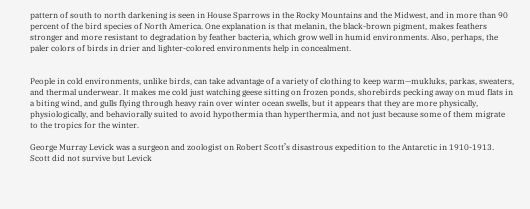pattern of south to north darkening is seen in House Sparrows in the Rocky Mountains and the Midwest, and in more than 90 percent of the bird species of North America. One explanation is that melanin, the black-brown pigment, makes feathers stronger and more resistant to degradation by feather bacteria, which grow well in humid environments. Also, perhaps, the paler colors of birds in drier and lighter-colored environments help in concealment.


People in cold environments, unlike birds, can take advantage of a variety of clothing to keep warm—mukluks, parkas, sweaters, and thermal underwear. It makes me cold just watching geese sitting on frozen ponds, shorebirds pecking away on mud flats in a biting wind, and gulls flying through heavy rain over winter ocean swells, but it appears that they are more physically, physiologically, and behaviorally suited to avoid hypothermia than hyperthermia, and not just because some of them migrate to the tropics for the winter.

George Murray Levick was a surgeon and zoologist on Robert Scott’s disastrous expedition to the Antarctic in 1910-1913. Scott did not survive but Levick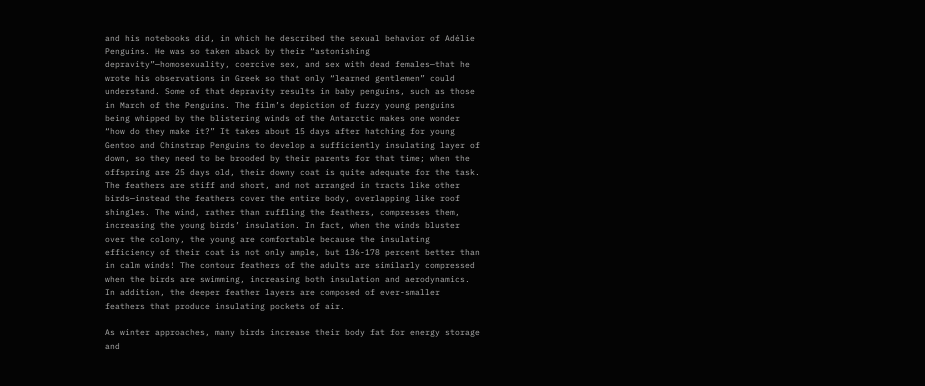and his notebooks did, in which he described the sexual behavior of Adélie Penguins. He was so taken aback by their “astonishing depravity”—homosexuality, coercive sex, and sex with dead females—that he wrote his observations in Greek so that only “learned gentlemen” could understand. Some of that depravity results in baby penguins, such as those in March of the Penguins. The film’s depiction of fuzzy young penguins being whipped by the blistering winds of the Antarctic makes one wonder “how do they make it?” It takes about 15 days after hatching for young Gentoo and Chinstrap Penguins to develop a sufficiently insulating layer of down, so they need to be brooded by their parents for that time; when the offspring are 25 days old, their downy coat is quite adequate for the task. The feathers are stiff and short, and not arranged in tracts like other birds—instead the feathers cover the entire body, overlapping like roof shingles. The wind, rather than ruffling the feathers, compresses them, increasing the young birds’ insulation. In fact, when the winds bluster over the colony, the young are comfortable because the insulating efficiency of their coat is not only ample, but 136-178 percent better than in calm winds! The contour feathers of the adults are similarly compressed when the birds are swimming, increasing both insulation and aerodynamics. In addition, the deeper feather layers are composed of ever-smaller feathers that produce insulating pockets of air.

As winter approaches, many birds increase their body fat for energy storage and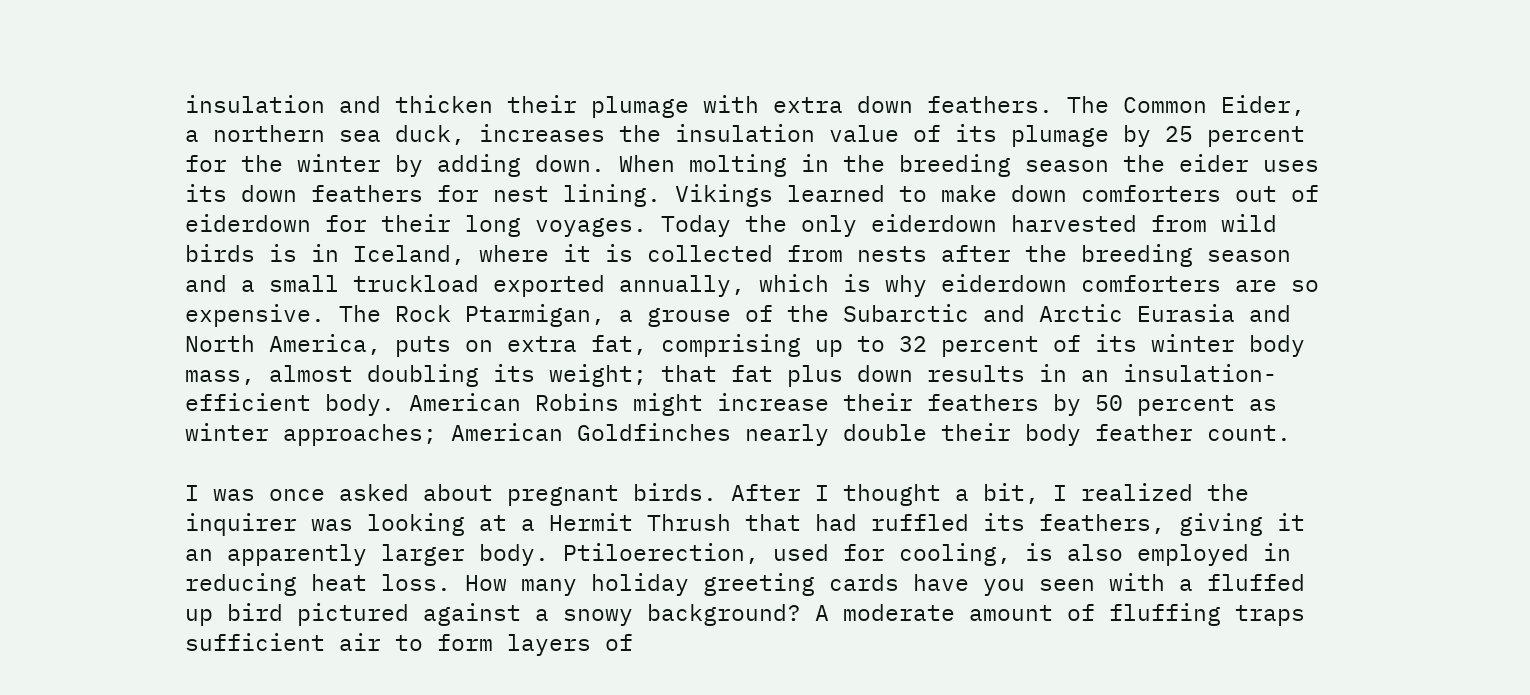insulation and thicken their plumage with extra down feathers. The Common Eider, a northern sea duck, increases the insulation value of its plumage by 25 percent for the winter by adding down. When molting in the breeding season the eider uses its down feathers for nest lining. Vikings learned to make down comforters out of eiderdown for their long voyages. Today the only eiderdown harvested from wild birds is in Iceland, where it is collected from nests after the breeding season and a small truckload exported annually, which is why eiderdown comforters are so expensive. The Rock Ptarmigan, a grouse of the Subarctic and Arctic Eurasia and North America, puts on extra fat, comprising up to 32 percent of its winter body mass, almost doubling its weight; that fat plus down results in an insulation-efficient body. American Robins might increase their feathers by 50 percent as winter approaches; American Goldfinches nearly double their body feather count.

I was once asked about pregnant birds. After I thought a bit, I realized the inquirer was looking at a Hermit Thrush that had ruffled its feathers, giving it an apparently larger body. Ptiloerection, used for cooling, is also employed in reducing heat loss. How many holiday greeting cards have you seen with a fluffed up bird pictured against a snowy background? A moderate amount of fluffing traps sufficient air to form layers of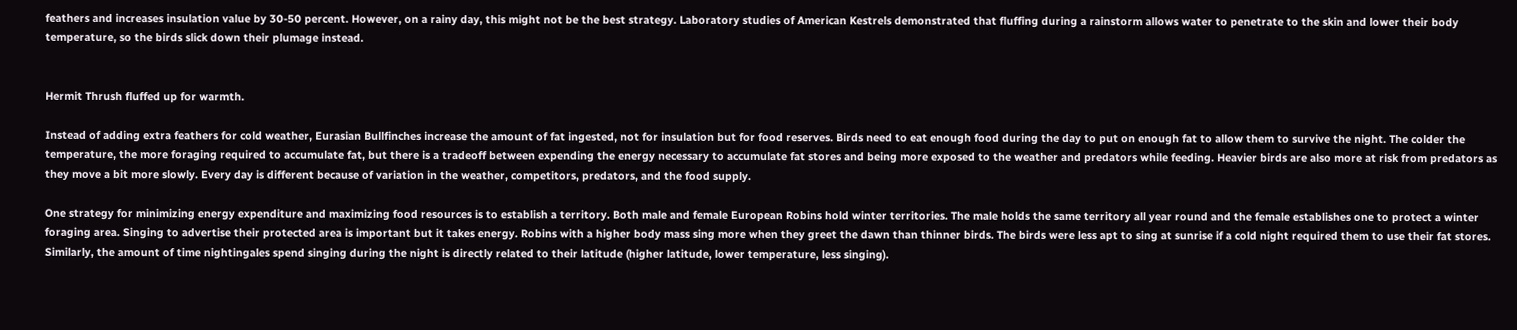feathers and increases insulation value by 30-50 percent. However, on a rainy day, this might not be the best strategy. Laboratory studies of American Kestrels demonstrated that fluffing during a rainstorm allows water to penetrate to the skin and lower their body temperature, so the birds slick down their plumage instead.


Hermit Thrush fluffed up for warmth.

Instead of adding extra feathers for cold weather, Eurasian Bullfinches increase the amount of fat ingested, not for insulation but for food reserves. Birds need to eat enough food during the day to put on enough fat to allow them to survive the night. The colder the temperature, the more foraging required to accumulate fat, but there is a tradeoff between expending the energy necessary to accumulate fat stores and being more exposed to the weather and predators while feeding. Heavier birds are also more at risk from predators as they move a bit more slowly. Every day is different because of variation in the weather, competitors, predators, and the food supply.

One strategy for minimizing energy expenditure and maximizing food resources is to establish a territory. Both male and female European Robins hold winter territories. The male holds the same territory all year round and the female establishes one to protect a winter foraging area. Singing to advertise their protected area is important but it takes energy. Robins with a higher body mass sing more when they greet the dawn than thinner birds. The birds were less apt to sing at sunrise if a cold night required them to use their fat stores. Similarly, the amount of time nightingales spend singing during the night is directly related to their latitude (higher latitude, lower temperature, less singing).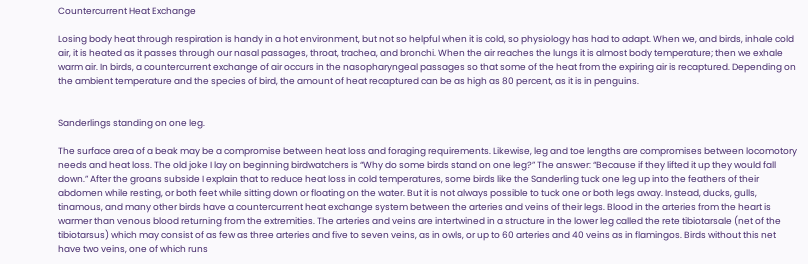Countercurrent Heat Exchange

Losing body heat through respiration is handy in a hot environment, but not so helpful when it is cold, so physiology has had to adapt. When we, and birds, inhale cold air, it is heated as it passes through our nasal passages, throat, trachea, and bronchi. When the air reaches the lungs it is almost body temperature; then we exhale warm air. In birds, a countercurrent exchange of air occurs in the nasopharyngeal passages so that some of the heat from the expiring air is recaptured. Depending on the ambient temperature and the species of bird, the amount of heat recaptured can be as high as 80 percent, as it is in penguins.


Sanderlings standing on one leg.

The surface area of a beak may be a compromise between heat loss and foraging requirements. Likewise, leg and toe lengths are compromises between locomotory needs and heat loss. The old joke I lay on beginning birdwatchers is “Why do some birds stand on one leg?” The answer: “Because if they lifted it up they would fall down.” After the groans subside I explain that to reduce heat loss in cold temperatures, some birds like the Sanderling tuck one leg up into the feathers of their abdomen while resting, or both feet while sitting down or floating on the water. But it is not always possible to tuck one or both legs away. Instead, ducks, gulls, tinamous, and many other birds have a countercurrent heat exchange system between the arteries and veins of their legs. Blood in the arteries from the heart is warmer than venous blood returning from the extremities. The arteries and veins are intertwined in a structure in the lower leg called the rete tibiotarsale (net of the tibiotarsus) which may consist of as few as three arteries and five to seven veins, as in owls, or up to 60 arteries and 40 veins as in flamingos. Birds without this net have two veins, one of which runs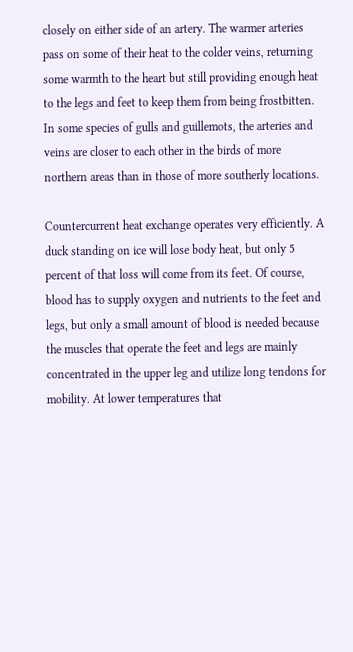closely on either side of an artery. The warmer arteries pass on some of their heat to the colder veins, returning some warmth to the heart but still providing enough heat to the legs and feet to keep them from being frostbitten. In some species of gulls and guillemots, the arteries and veins are closer to each other in the birds of more northern areas than in those of more southerly locations.

Countercurrent heat exchange operates very efficiently. A duck standing on ice will lose body heat, but only 5 percent of that loss will come from its feet. Of course, blood has to supply oxygen and nutrients to the feet and legs, but only a small amount of blood is needed because the muscles that operate the feet and legs are mainly concentrated in the upper leg and utilize long tendons for mobility. At lower temperatures that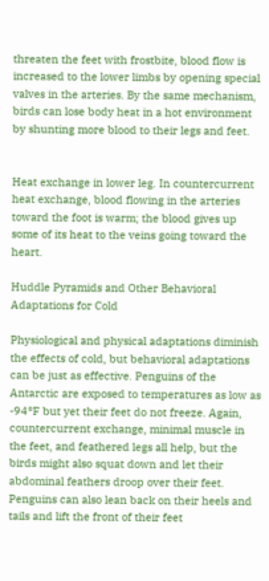threaten the feet with frostbite, blood flow is increased to the lower limbs by opening special valves in the arteries. By the same mechanism, birds can lose body heat in a hot environment by shunting more blood to their legs and feet.


Heat exchange in lower leg. In countercurrent heat exchange, blood flowing in the arteries toward the foot is warm; the blood gives up some of its heat to the veins going toward the heart.

Huddle Pyramids and Other Behavioral Adaptations for Cold

Physiological and physical adaptations diminish the effects of cold, but behavioral adaptations can be just as effective. Penguins of the Antarctic are exposed to temperatures as low as -94°F but yet their feet do not freeze. Again, countercurrent exchange, minimal muscle in the feet, and feathered legs all help, but the birds might also squat down and let their abdominal feathers droop over their feet. Penguins can also lean back on their heels and tails and lift the front of their feet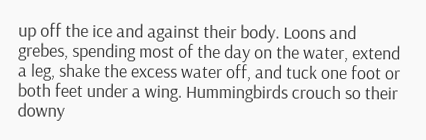up off the ice and against their body. Loons and grebes, spending most of the day on the water, extend a leg, shake the excess water off, and tuck one foot or both feet under a wing. Hummingbirds crouch so their downy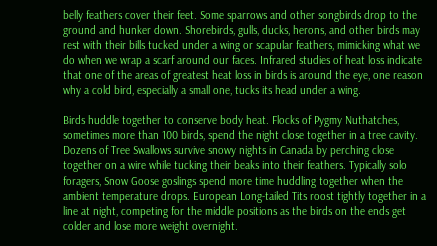belly feathers cover their feet. Some sparrows and other songbirds drop to the ground and hunker down. Shorebirds, gulls, ducks, herons, and other birds may rest with their bills tucked under a wing or scapular feathers, mimicking what we do when we wrap a scarf around our faces. Infrared studies of heat loss indicate that one of the areas of greatest heat loss in birds is around the eye, one reason why a cold bird, especially a small one, tucks its head under a wing.

Birds huddle together to conserve body heat. Flocks of Pygmy Nuthatches, sometimes more than 100 birds, spend the night close together in a tree cavity. Dozens of Tree Swallows survive snowy nights in Canada by perching close together on a wire while tucking their beaks into their feathers. Typically solo foragers, Snow Goose goslings spend more time huddling together when the ambient temperature drops. European Long-tailed Tits roost tightly together in a line at night, competing for the middle positions as the birds on the ends get colder and lose more weight overnight.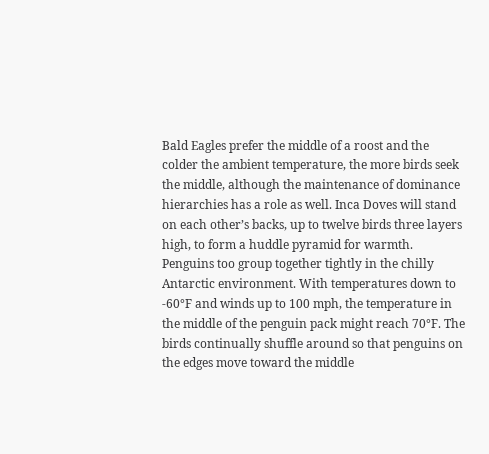Bald Eagles prefer the middle of a roost and the colder the ambient temperature, the more birds seek the middle, although the maintenance of dominance hierarchies has a role as well. Inca Doves will stand on each other’s backs, up to twelve birds three layers high, to form a huddle pyramid for warmth. Penguins too group together tightly in the chilly Antarctic environment. With temperatures down to -60°F and winds up to 100 mph, the temperature in the middle of the penguin pack might reach 70°F. The birds continually shuffle around so that penguins on the edges move toward the middle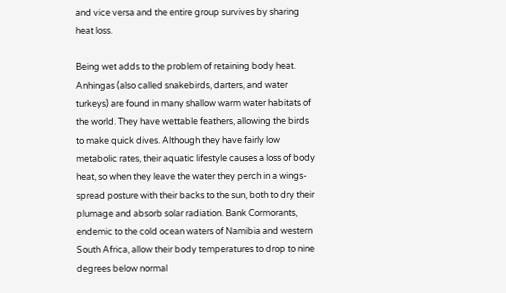and vice versa and the entire group survives by sharing heat loss.

Being wet adds to the problem of retaining body heat. Anhingas (also called snakebirds, darters, and water turkeys) are found in many shallow warm water habitats of the world. They have wettable feathers, allowing the birds to make quick dives. Although they have fairly low metabolic rates, their aquatic lifestyle causes a loss of body heat, so when they leave the water they perch in a wings-spread posture with their backs to the sun, both to dry their plumage and absorb solar radiation. Bank Cormorants, endemic to the cold ocean waters of Namibia and western South Africa, allow their body temperatures to drop to nine degrees below normal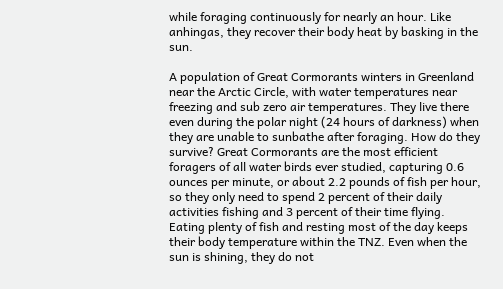while foraging continuously for nearly an hour. Like anhingas, they recover their body heat by basking in the sun.

A population of Great Cormorants winters in Greenland near the Arctic Circle, with water temperatures near freezing and sub zero air temperatures. They live there even during the polar night (24 hours of darkness) when they are unable to sunbathe after foraging. How do they survive? Great Cormorants are the most efficient foragers of all water birds ever studied, capturing 0.6 ounces per minute, or about 2.2 pounds of fish per hour, so they only need to spend 2 percent of their daily activities fishing and 3 percent of their time flying. Eating plenty of fish and resting most of the day keeps their body temperature within the TNZ. Even when the sun is shining, they do not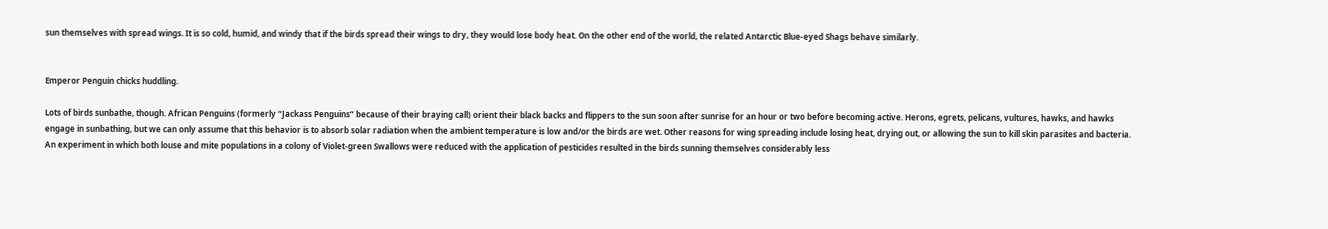sun themselves with spread wings. It is so cold, humid, and windy that if the birds spread their wings to dry, they would lose body heat. On the other end of the world, the related Antarctic Blue-eyed Shags behave similarly.


Emperor Penguin chicks huddling.

Lots of birds sunbathe, though. African Penguins (formerly “Jackass Penguins” because of their braying call) orient their black backs and flippers to the sun soon after sunrise for an hour or two before becoming active. Herons, egrets, pelicans, vultures, hawks, and hawks engage in sunbathing, but we can only assume that this behavior is to absorb solar radiation when the ambient temperature is low and/or the birds are wet. Other reasons for wing spreading include losing heat, drying out, or allowing the sun to kill skin parasites and bacteria. An experiment in which both louse and mite populations in a colony of Violet-green Swallows were reduced with the application of pesticides resulted in the birds sunning themselves considerably less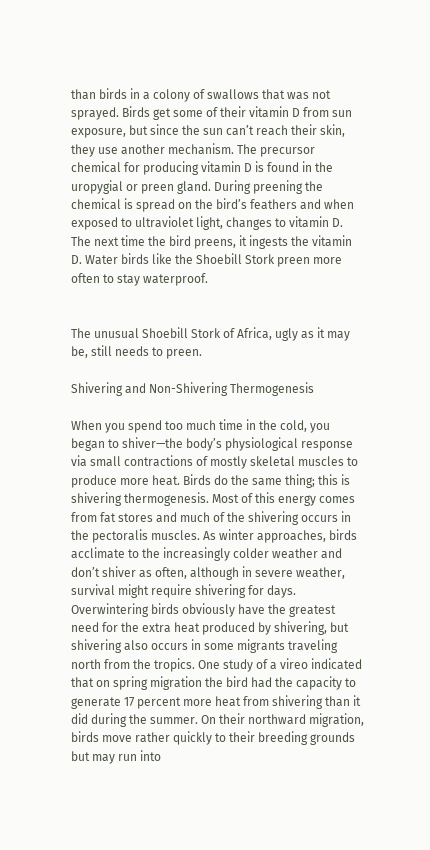than birds in a colony of swallows that was not sprayed. Birds get some of their vitamin D from sun exposure, but since the sun can’t reach their skin, they use another mechanism. The precursor chemical for producing vitamin D is found in the uropygial or preen gland. During preening the chemical is spread on the bird’s feathers and when exposed to ultraviolet light, changes to vitamin D. The next time the bird preens, it ingests the vitamin D. Water birds like the Shoebill Stork preen more often to stay waterproof.


The unusual Shoebill Stork of Africa, ugly as it may be, still needs to preen.

Shivering and Non-Shivering Thermogenesis

When you spend too much time in the cold, you began to shiver—the body’s physiological response via small contractions of mostly skeletal muscles to produce more heat. Birds do the same thing; this is shivering thermogenesis. Most of this energy comes from fat stores and much of the shivering occurs in the pectoralis muscles. As winter approaches, birds acclimate to the increasingly colder weather and don’t shiver as often, although in severe weather, survival might require shivering for days. Overwintering birds obviously have the greatest need for the extra heat produced by shivering, but shivering also occurs in some migrants traveling north from the tropics. One study of a vireo indicated that on spring migration the bird had the capacity to generate 17 percent more heat from shivering than it did during the summer. On their northward migration, birds move rather quickly to their breeding grounds but may run into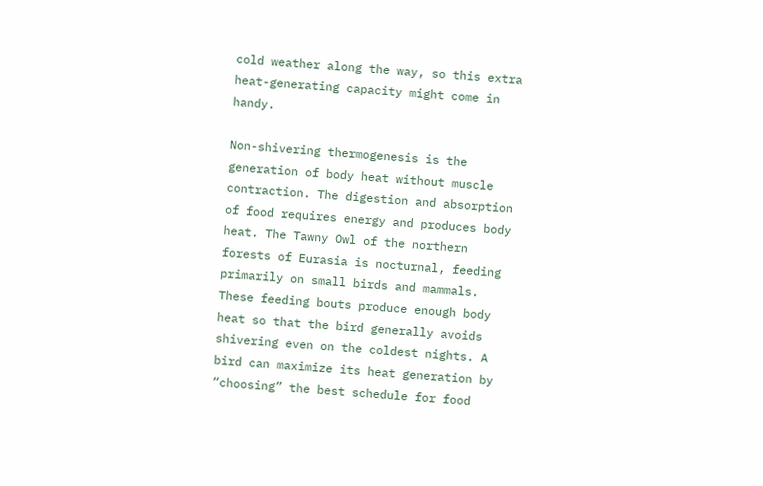cold weather along the way, so this extra heat-generating capacity might come in handy.

Non-shivering thermogenesis is the generation of body heat without muscle contraction. The digestion and absorption of food requires energy and produces body heat. The Tawny Owl of the northern forests of Eurasia is nocturnal, feeding primarily on small birds and mammals. These feeding bouts produce enough body heat so that the bird generally avoids shivering even on the coldest nights. A bird can maximize its heat generation by “choosing” the best schedule for food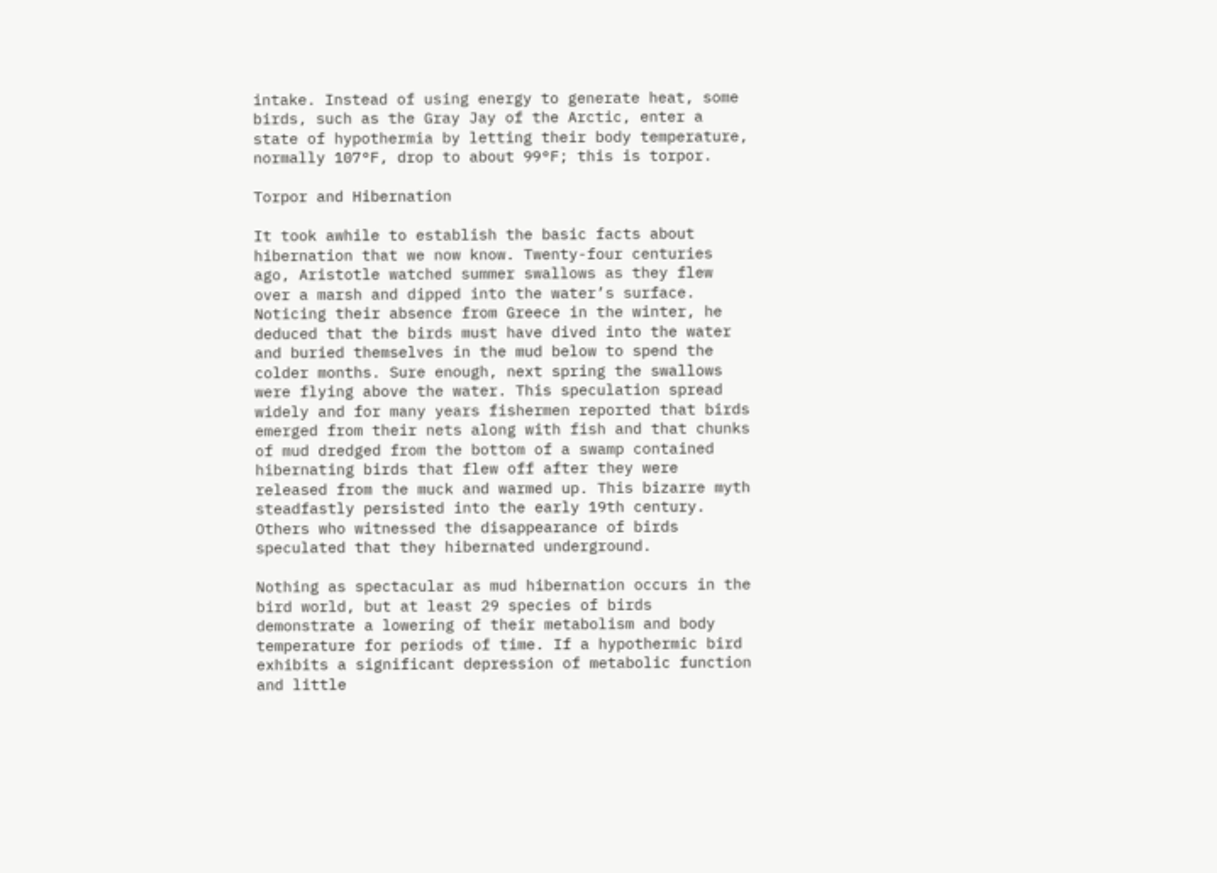intake. Instead of using energy to generate heat, some birds, such as the Gray Jay of the Arctic, enter a state of hypothermia by letting their body temperature, normally 107°F, drop to about 99°F; this is torpor.

Torpor and Hibernation

It took awhile to establish the basic facts about hibernation that we now know. Twenty-four centuries ago, Aristotle watched summer swallows as they flew over a marsh and dipped into the water’s surface. Noticing their absence from Greece in the winter, he deduced that the birds must have dived into the water and buried themselves in the mud below to spend the colder months. Sure enough, next spring the swallows were flying above the water. This speculation spread widely and for many years fishermen reported that birds emerged from their nets along with fish and that chunks of mud dredged from the bottom of a swamp contained hibernating birds that flew off after they were released from the muck and warmed up. This bizarre myth steadfastly persisted into the early 19th century. Others who witnessed the disappearance of birds speculated that they hibernated underground.

Nothing as spectacular as mud hibernation occurs in the bird world, but at least 29 species of birds demonstrate a lowering of their metabolism and body temperature for periods of time. If a hypothermic bird exhibits a significant depression of metabolic function and little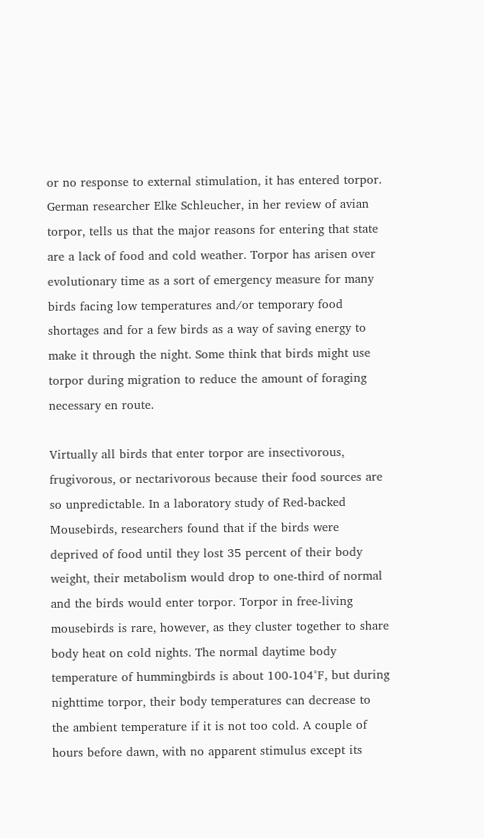or no response to external stimulation, it has entered torpor. German researcher Elke Schleucher, in her review of avian torpor, tells us that the major reasons for entering that state are a lack of food and cold weather. Torpor has arisen over evolutionary time as a sort of emergency measure for many birds facing low temperatures and/or temporary food shortages and for a few birds as a way of saving energy to make it through the night. Some think that birds might use torpor during migration to reduce the amount of foraging necessary en route.

Virtually all birds that enter torpor are insectivorous, frugivorous, or nectarivorous because their food sources are so unpredictable. In a laboratory study of Red-backed Mousebirds, researchers found that if the birds were deprived of food until they lost 35 percent of their body weight, their metabolism would drop to one-third of normal and the birds would enter torpor. Torpor in free-living mousebirds is rare, however, as they cluster together to share body heat on cold nights. The normal daytime body temperature of hummingbirds is about 100-104°F, but during nighttime torpor, their body temperatures can decrease to the ambient temperature if it is not too cold. A couple of hours before dawn, with no apparent stimulus except its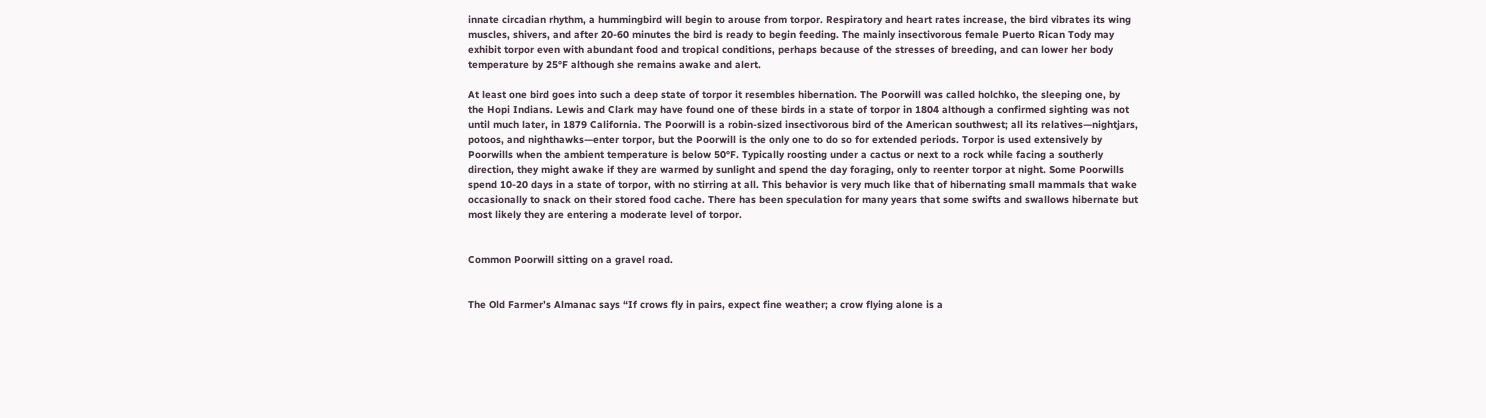innate circadian rhythm, a hummingbird will begin to arouse from torpor. Respiratory and heart rates increase, the bird vibrates its wing muscles, shivers, and after 20-60 minutes the bird is ready to begin feeding. The mainly insectivorous female Puerto Rican Tody may exhibit torpor even with abundant food and tropical conditions, perhaps because of the stresses of breeding, and can lower her body temperature by 25°F although she remains awake and alert.

At least one bird goes into such a deep state of torpor it resembles hibernation. The Poorwill was called holchko, the sleeping one, by the Hopi Indians. Lewis and Clark may have found one of these birds in a state of torpor in 1804 although a confirmed sighting was not until much later, in 1879 California. The Poorwill is a robin-sized insectivorous bird of the American southwest; all its relatives—nightjars, potoos, and nighthawks—enter torpor, but the Poorwill is the only one to do so for extended periods. Torpor is used extensively by Poorwills when the ambient temperature is below 50°F. Typically roosting under a cactus or next to a rock while facing a southerly direction, they might awake if they are warmed by sunlight and spend the day foraging, only to reenter torpor at night. Some Poorwills spend 10-20 days in a state of torpor, with no stirring at all. This behavior is very much like that of hibernating small mammals that wake occasionally to snack on their stored food cache. There has been speculation for many years that some swifts and swallows hibernate but most likely they are entering a moderate level of torpor.


Common Poorwill sitting on a gravel road.


The Old Farmer’s Almanac says “If crows fly in pairs, expect fine weather; a crow flying alone is a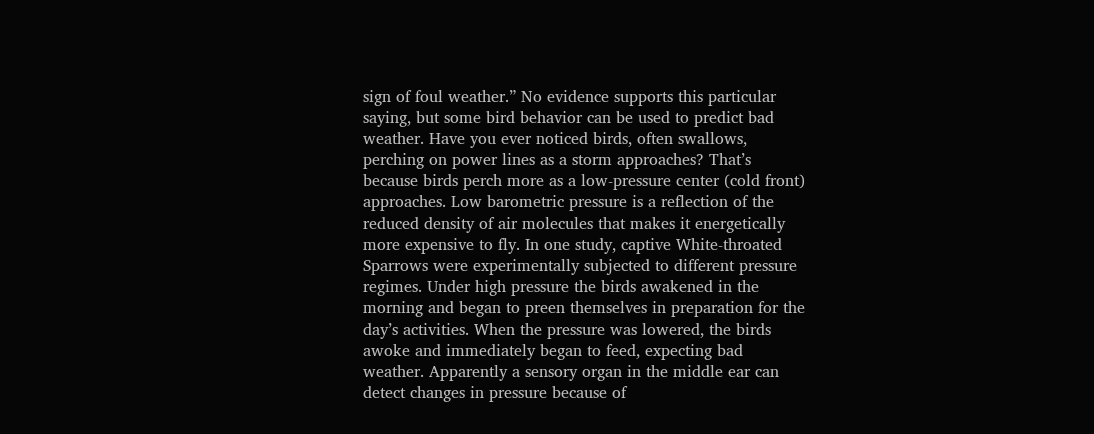sign of foul weather.” No evidence supports this particular saying, but some bird behavior can be used to predict bad weather. Have you ever noticed birds, often swallows, perching on power lines as a storm approaches? That’s because birds perch more as a low-pressure center (cold front) approaches. Low barometric pressure is a reflection of the reduced density of air molecules that makes it energetically more expensive to fly. In one study, captive White-throated Sparrows were experimentally subjected to different pressure regimes. Under high pressure the birds awakened in the morning and began to preen themselves in preparation for the day’s activities. When the pressure was lowered, the birds awoke and immediately began to feed, expecting bad weather. Apparently a sensory organ in the middle ear can detect changes in pressure because of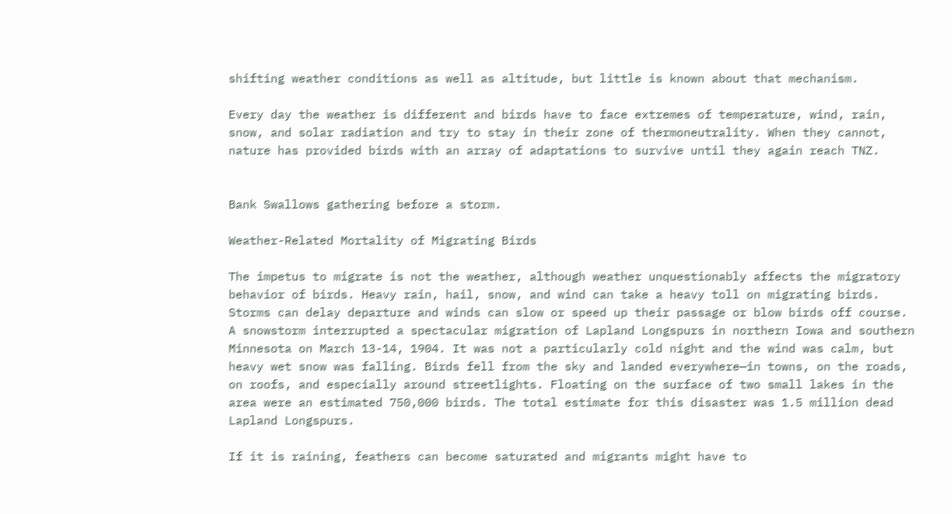shifting weather conditions as well as altitude, but little is known about that mechanism.

Every day the weather is different and birds have to face extremes of temperature, wind, rain, snow, and solar radiation and try to stay in their zone of thermoneutrality. When they cannot, nature has provided birds with an array of adaptations to survive until they again reach TNZ.


Bank Swallows gathering before a storm.

Weather-Related Mortality of Migrating Birds

The impetus to migrate is not the weather, although weather unquestionably affects the migratory behavior of birds. Heavy rain, hail, snow, and wind can take a heavy toll on migrating birds. Storms can delay departure and winds can slow or speed up their passage or blow birds off course. A snowstorm interrupted a spectacular migration of Lapland Longspurs in northern Iowa and southern Minnesota on March 13-14, 1904. It was not a particularly cold night and the wind was calm, but heavy wet snow was falling. Birds fell from the sky and landed everywhere—in towns, on the roads, on roofs, and especially around streetlights. Floating on the surface of two small lakes in the area were an estimated 750,000 birds. The total estimate for this disaster was 1.5 million dead Lapland Longspurs.

If it is raining, feathers can become saturated and migrants might have to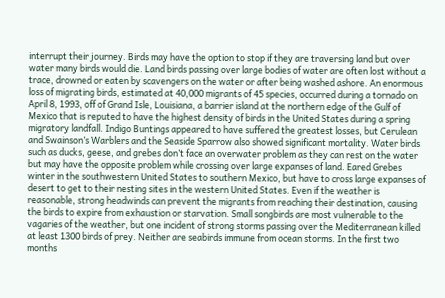interrupt their journey. Birds may have the option to stop if they are traversing land but over water many birds would die. Land birds passing over large bodies of water are often lost without a trace, drowned or eaten by scavengers on the water or after being washed ashore. An enormous loss of migrating birds, estimated at 40,000 migrants of 45 species, occurred during a tornado on April 8, 1993, off of Grand Isle, Louisiana, a barrier island at the northern edge of the Gulf of Mexico that is reputed to have the highest density of birds in the United States during a spring migratory landfall. Indigo Buntings appeared to have suffered the greatest losses, but Cerulean and Swainson’s Warblers and the Seaside Sparrow also showed significant mortality. Water birds such as ducks, geese, and grebes don’t face an overwater problem as they can rest on the water but may have the opposite problem while crossing over large expanses of land. Eared Grebes winter in the southwestern United States to southern Mexico, but have to cross large expanses of desert to get to their nesting sites in the western United States. Even if the weather is reasonable, strong headwinds can prevent the migrants from reaching their destination, causing the birds to expire from exhaustion or starvation. Small songbirds are most vulnerable to the vagaries of the weather, but one incident of strong storms passing over the Mediterranean killed at least 1300 birds of prey. Neither are seabirds immune from ocean storms. In the first two months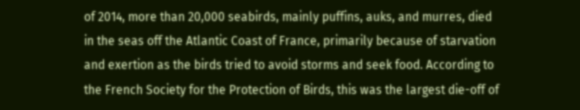of 2014, more than 20,000 seabirds, mainly puffins, auks, and murres, died in the seas off the Atlantic Coast of France, primarily because of starvation and exertion as the birds tried to avoid storms and seek food. According to the French Society for the Protection of Birds, this was the largest die-off of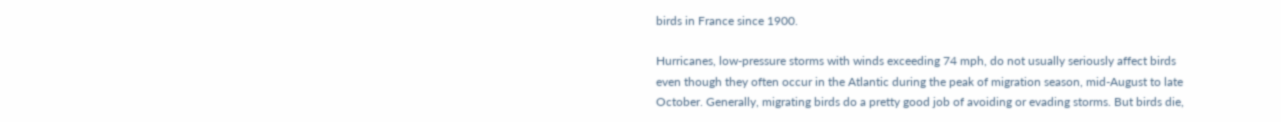birds in France since 1900.

Hurricanes, low-pressure storms with winds exceeding 74 mph, do not usually seriously affect birds even though they often occur in the Atlantic during the peak of migration season, mid-August to late October. Generally, migrating birds do a pretty good job of avoiding or evading storms. But birds die,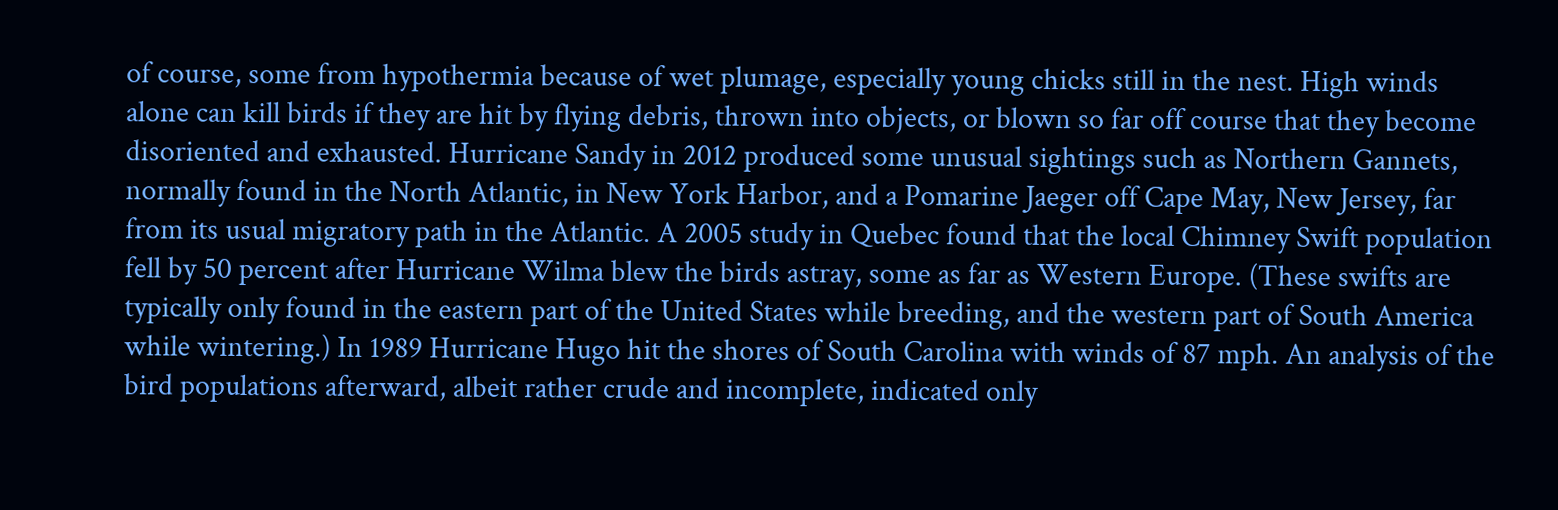of course, some from hypothermia because of wet plumage, especially young chicks still in the nest. High winds alone can kill birds if they are hit by flying debris, thrown into objects, or blown so far off course that they become disoriented and exhausted. Hurricane Sandy in 2012 produced some unusual sightings such as Northern Gannets, normally found in the North Atlantic, in New York Harbor, and a Pomarine Jaeger off Cape May, New Jersey, far from its usual migratory path in the Atlantic. A 2005 study in Quebec found that the local Chimney Swift population fell by 50 percent after Hurricane Wilma blew the birds astray, some as far as Western Europe. (These swifts are typically only found in the eastern part of the United States while breeding, and the western part of South America while wintering.) In 1989 Hurricane Hugo hit the shores of South Carolina with winds of 87 mph. An analysis of the bird populations afterward, albeit rather crude and incomplete, indicated only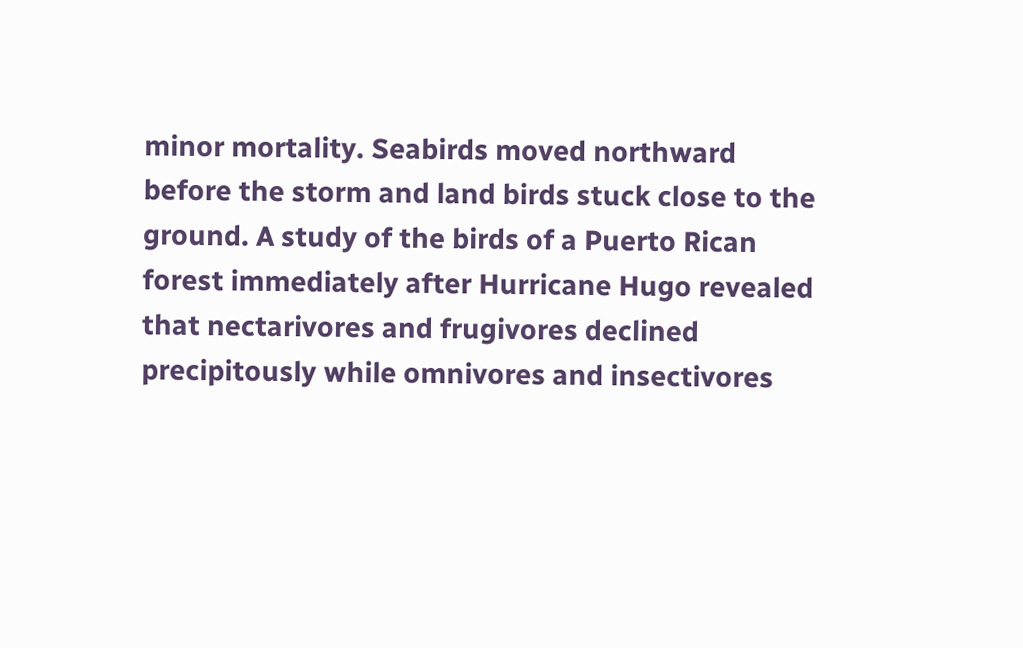minor mortality. Seabirds moved northward before the storm and land birds stuck close to the ground. A study of the birds of a Puerto Rican forest immediately after Hurricane Hugo revealed that nectarivores and frugivores declined precipitously while omnivores and insectivores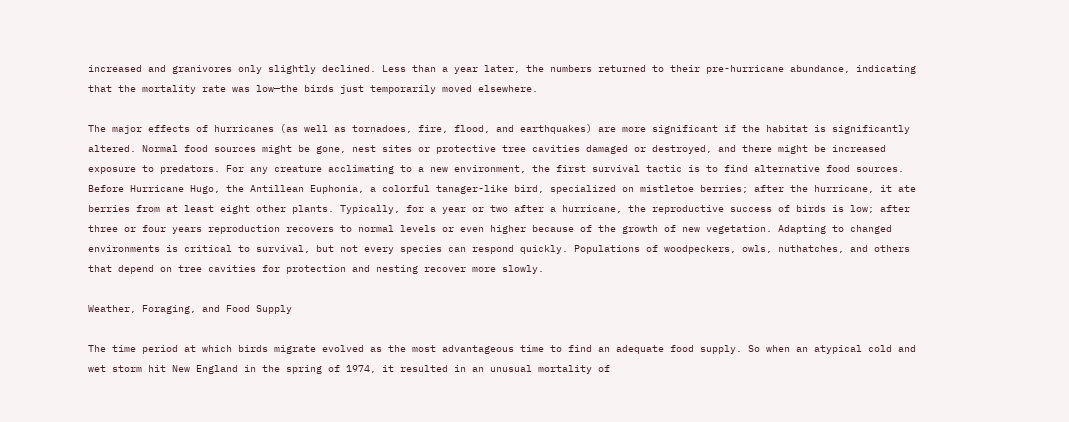increased and granivores only slightly declined. Less than a year later, the numbers returned to their pre-hurricane abundance, indicating that the mortality rate was low—the birds just temporarily moved elsewhere.

The major effects of hurricanes (as well as tornadoes, fire, flood, and earthquakes) are more significant if the habitat is significantly altered. Normal food sources might be gone, nest sites or protective tree cavities damaged or destroyed, and there might be increased exposure to predators. For any creature acclimating to a new environment, the first survival tactic is to find alternative food sources. Before Hurricane Hugo, the Antillean Euphonia, a colorful tanager-like bird, specialized on mistletoe berries; after the hurricane, it ate berries from at least eight other plants. Typically, for a year or two after a hurricane, the reproductive success of birds is low; after three or four years reproduction recovers to normal levels or even higher because of the growth of new vegetation. Adapting to changed environments is critical to survival, but not every species can respond quickly. Populations of woodpeckers, owls, nuthatches, and others that depend on tree cavities for protection and nesting recover more slowly.

Weather, Foraging, and Food Supply

The time period at which birds migrate evolved as the most advantageous time to find an adequate food supply. So when an atypical cold and wet storm hit New England in the spring of 1974, it resulted in an unusual mortality of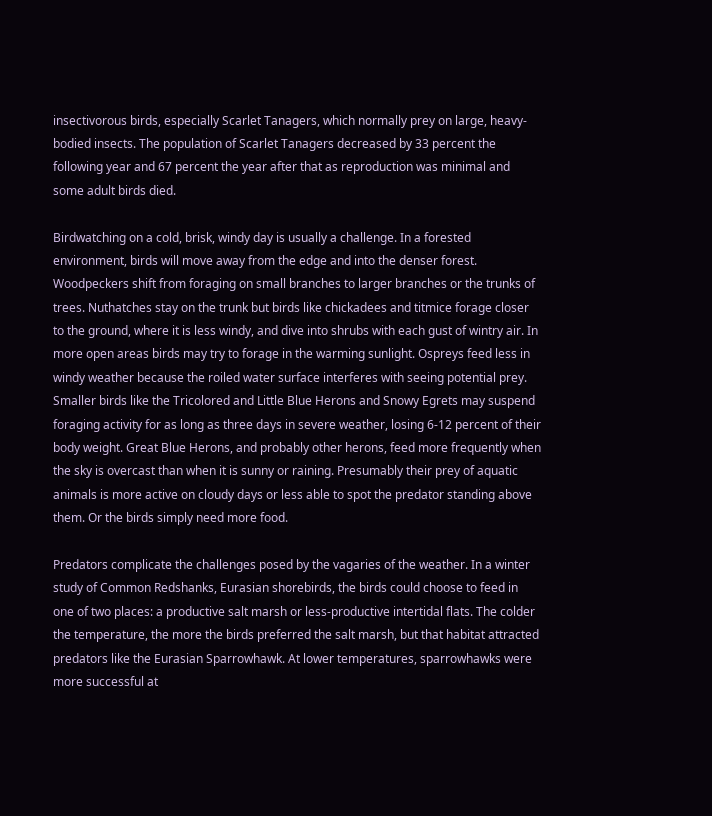insectivorous birds, especially Scarlet Tanagers, which normally prey on large, heavy-bodied insects. The population of Scarlet Tanagers decreased by 33 percent the following year and 67 percent the year after that as reproduction was minimal and some adult birds died.

Birdwatching on a cold, brisk, windy day is usually a challenge. In a forested environment, birds will move away from the edge and into the denser forest. Woodpeckers shift from foraging on small branches to larger branches or the trunks of trees. Nuthatches stay on the trunk but birds like chickadees and titmice forage closer to the ground, where it is less windy, and dive into shrubs with each gust of wintry air. In more open areas birds may try to forage in the warming sunlight. Ospreys feed less in windy weather because the roiled water surface interferes with seeing potential prey. Smaller birds like the Tricolored and Little Blue Herons and Snowy Egrets may suspend foraging activity for as long as three days in severe weather, losing 6-12 percent of their body weight. Great Blue Herons, and probably other herons, feed more frequently when the sky is overcast than when it is sunny or raining. Presumably their prey of aquatic animals is more active on cloudy days or less able to spot the predator standing above them. Or the birds simply need more food.

Predators complicate the challenges posed by the vagaries of the weather. In a winter study of Common Redshanks, Eurasian shorebirds, the birds could choose to feed in one of two places: a productive salt marsh or less-productive intertidal flats. The colder the temperature, the more the birds preferred the salt marsh, but that habitat attracted predators like the Eurasian Sparrowhawk. At lower temperatures, sparrowhawks were more successful at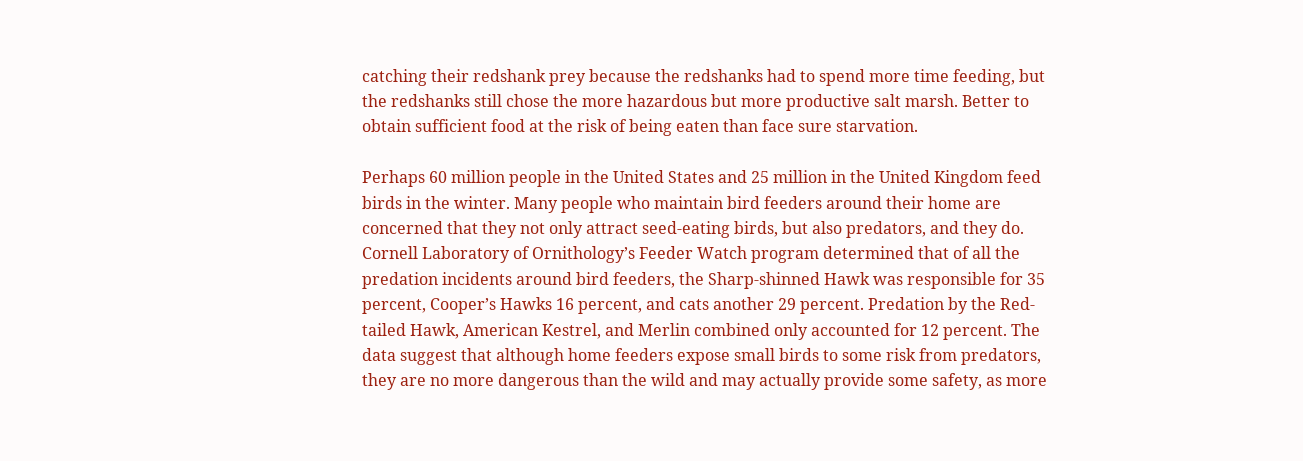catching their redshank prey because the redshanks had to spend more time feeding, but the redshanks still chose the more hazardous but more productive salt marsh. Better to obtain sufficient food at the risk of being eaten than face sure starvation.

Perhaps 60 million people in the United States and 25 million in the United Kingdom feed birds in the winter. Many people who maintain bird feeders around their home are concerned that they not only attract seed-eating birds, but also predators, and they do. Cornell Laboratory of Ornithology’s Feeder Watch program determined that of all the predation incidents around bird feeders, the Sharp-shinned Hawk was responsible for 35 percent, Cooper’s Hawks 16 percent, and cats another 29 percent. Predation by the Red-tailed Hawk, American Kestrel, and Merlin combined only accounted for 12 percent. The data suggest that although home feeders expose small birds to some risk from predators, they are no more dangerous than the wild and may actually provide some safety, as more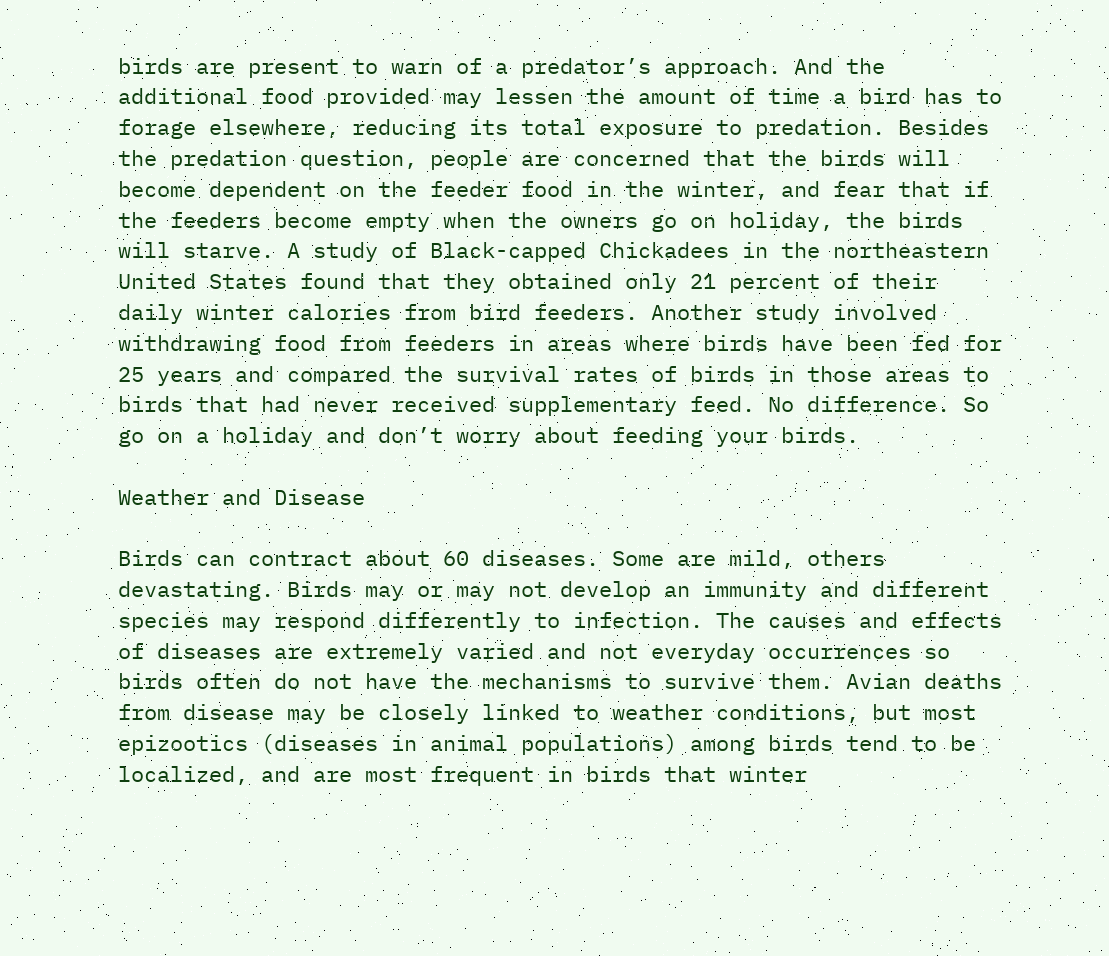birds are present to warn of a predator’s approach. And the additional food provided may lessen the amount of time a bird has to forage elsewhere, reducing its total exposure to predation. Besides the predation question, people are concerned that the birds will become dependent on the feeder food in the winter, and fear that if the feeders become empty when the owners go on holiday, the birds will starve. A study of Black-capped Chickadees in the northeastern United States found that they obtained only 21 percent of their daily winter calories from bird feeders. Another study involved withdrawing food from feeders in areas where birds have been fed for 25 years and compared the survival rates of birds in those areas to birds that had never received supplementary feed. No difference. So go on a holiday and don’t worry about feeding your birds.

Weather and Disease

Birds can contract about 60 diseases. Some are mild, others devastating. Birds may or may not develop an immunity and different species may respond differently to infection. The causes and effects of diseases are extremely varied and not everyday occurrences so birds often do not have the mechanisms to survive them. Avian deaths from disease may be closely linked to weather conditions, but most epizootics (diseases in animal populations) among birds tend to be localized, and are most frequent in birds that winter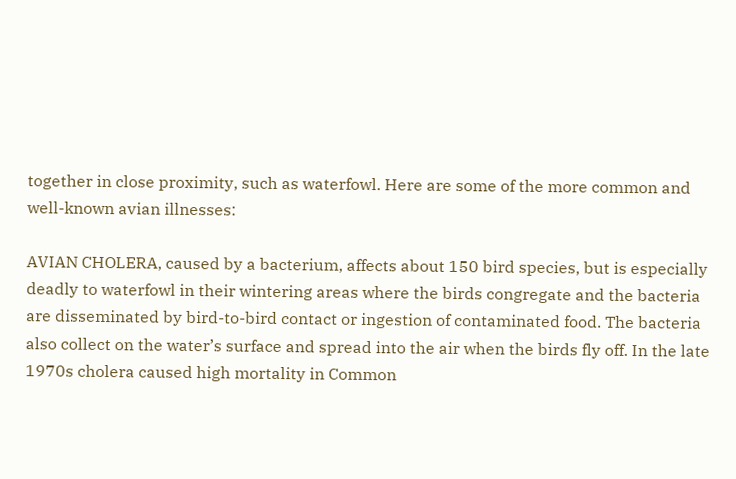together in close proximity, such as waterfowl. Here are some of the more common and well-known avian illnesses:

AVIAN CHOLERA, caused by a bacterium, affects about 150 bird species, but is especially deadly to waterfowl in their wintering areas where the birds congregate and the bacteria are disseminated by bird-to-bird contact or ingestion of contaminated food. The bacteria also collect on the water’s surface and spread into the air when the birds fly off. In the late 1970s cholera caused high mortality in Common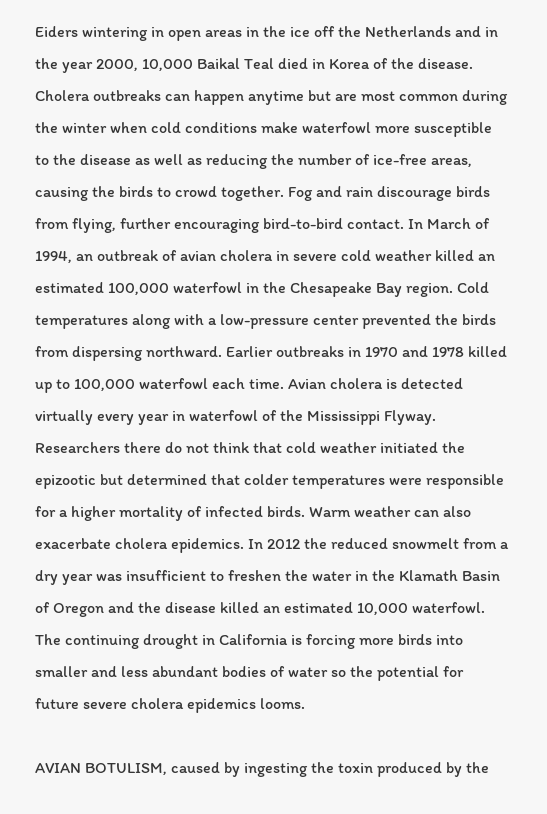Eiders wintering in open areas in the ice off the Netherlands and in the year 2000, 10,000 Baikal Teal died in Korea of the disease. Cholera outbreaks can happen anytime but are most common during the winter when cold conditions make waterfowl more susceptible to the disease as well as reducing the number of ice-free areas, causing the birds to crowd together. Fog and rain discourage birds from flying, further encouraging bird-to-bird contact. In March of 1994, an outbreak of avian cholera in severe cold weather killed an estimated 100,000 waterfowl in the Chesapeake Bay region. Cold temperatures along with a low-pressure center prevented the birds from dispersing northward. Earlier outbreaks in 1970 and 1978 killed up to 100,000 waterfowl each time. Avian cholera is detected virtually every year in waterfowl of the Mississippi Flyway. Researchers there do not think that cold weather initiated the epizootic but determined that colder temperatures were responsible for a higher mortality of infected birds. Warm weather can also exacerbate cholera epidemics. In 2012 the reduced snowmelt from a dry year was insufficient to freshen the water in the Klamath Basin of Oregon and the disease killed an estimated 10,000 waterfowl. The continuing drought in California is forcing more birds into smaller and less abundant bodies of water so the potential for future severe cholera epidemics looms.

AVIAN BOTULISM, caused by ingesting the toxin produced by the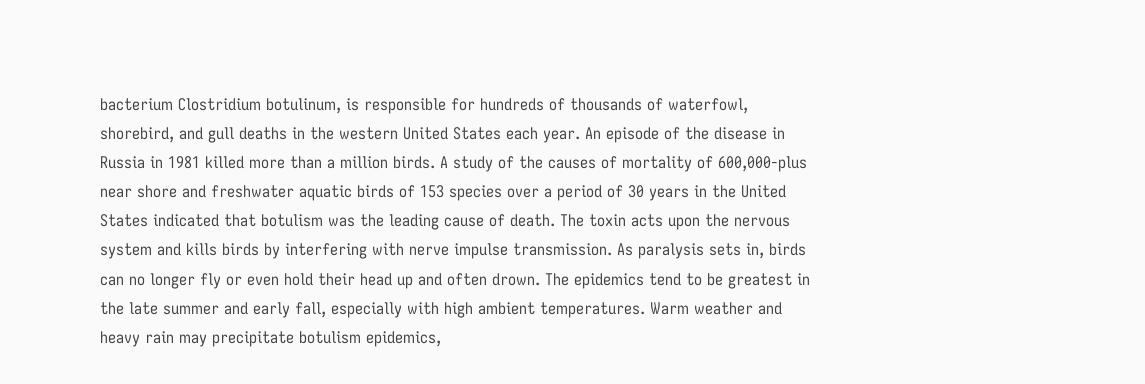bacterium Clostridium botulinum, is responsible for hundreds of thousands of waterfowl, shorebird, and gull deaths in the western United States each year. An episode of the disease in Russia in 1981 killed more than a million birds. A study of the causes of mortality of 600,000-plus near shore and freshwater aquatic birds of 153 species over a period of 30 years in the United States indicated that botulism was the leading cause of death. The toxin acts upon the nervous system and kills birds by interfering with nerve impulse transmission. As paralysis sets in, birds can no longer fly or even hold their head up and often drown. The epidemics tend to be greatest in the late summer and early fall, especially with high ambient temperatures. Warm weather and heavy rain may precipitate botulism epidemics,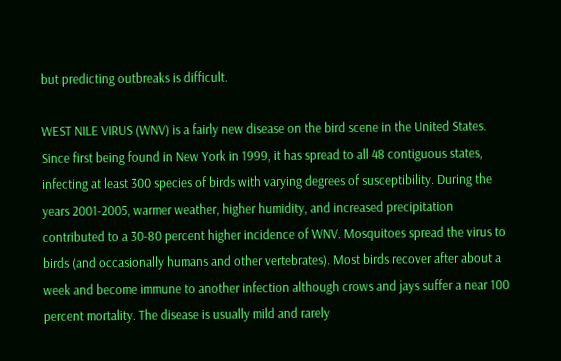but predicting outbreaks is difficult.

WEST NILE VIRUS (WNV) is a fairly new disease on the bird scene in the United States. Since first being found in New York in 1999, it has spread to all 48 contiguous states, infecting at least 300 species of birds with varying degrees of susceptibility. During the years 2001-2005, warmer weather, higher humidity, and increased precipitation contributed to a 30-80 percent higher incidence of WNV. Mosquitoes spread the virus to birds (and occasionally humans and other vertebrates). Most birds recover after about a week and become immune to another infection although crows and jays suffer a near 100 percent mortality. The disease is usually mild and rarely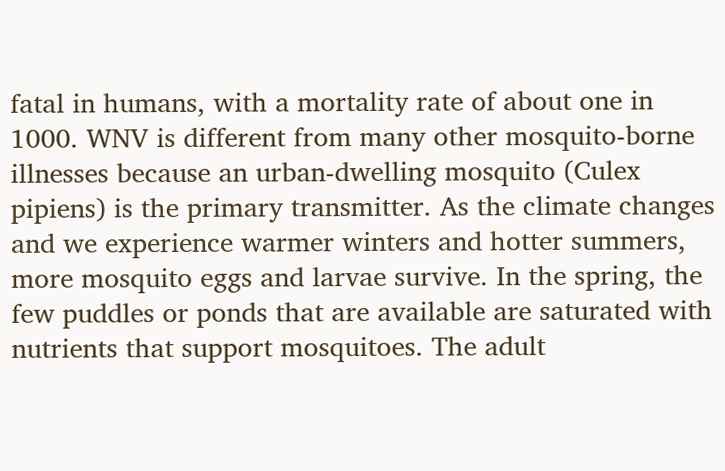fatal in humans, with a mortality rate of about one in 1000. WNV is different from many other mosquito-borne illnesses because an urban-dwelling mosquito (Culex pipiens) is the primary transmitter. As the climate changes and we experience warmer winters and hotter summers, more mosquito eggs and larvae survive. In the spring, the few puddles or ponds that are available are saturated with nutrients that support mosquitoes. The adult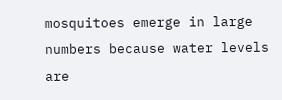mosquitoes emerge in large numbers because water levels are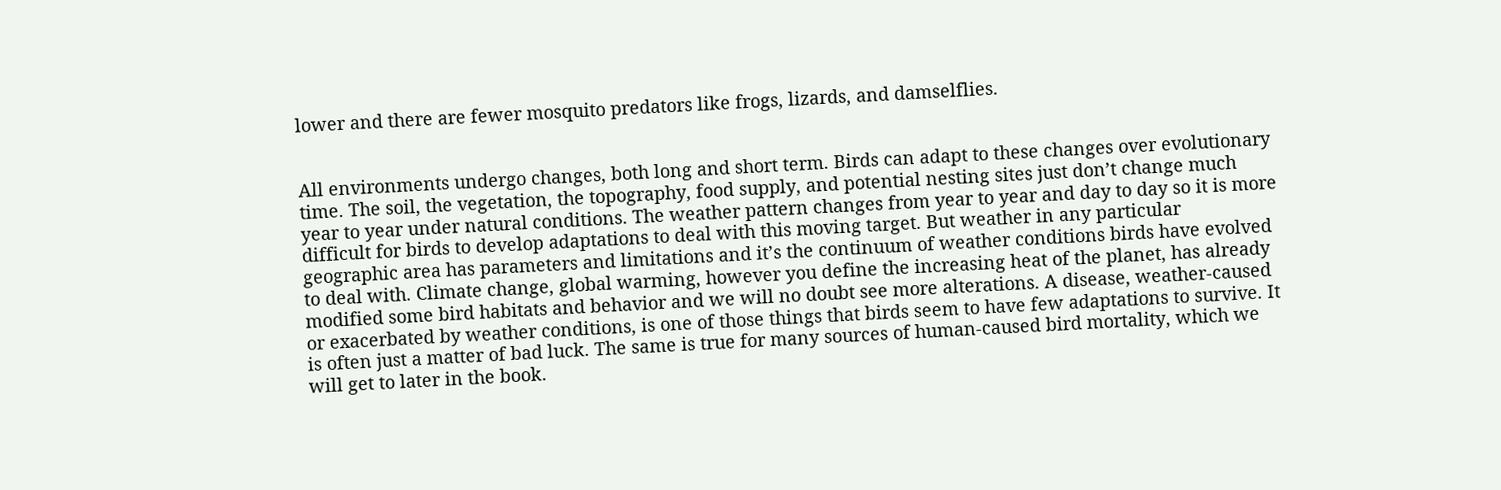lower and there are fewer mosquito predators like frogs, lizards, and damselflies.


All environments undergo changes, both long and short term. Birds can adapt to these changes over evolutionary time. The soil, the vegetation, the topography, food supply, and potential nesting sites just don’t change much year to year under natural conditions. The weather pattern changes from year to year and day to day so it is more difficult for birds to develop adaptations to deal with this moving target. But weather in any particular geographic area has parameters and limitations and it’s the continuum of weather conditions birds have evolved to deal with. Climate change, global warming, however you define the increasing heat of the planet, has already modified some bird habitats and behavior and we will no doubt see more alterations. A disease, weather-caused or exacerbated by weather conditions, is one of those things that birds seem to have few adaptations to survive. It is often just a matter of bad luck. The same is true for many sources of human-caused bird mortality, which we will get to later in the book.